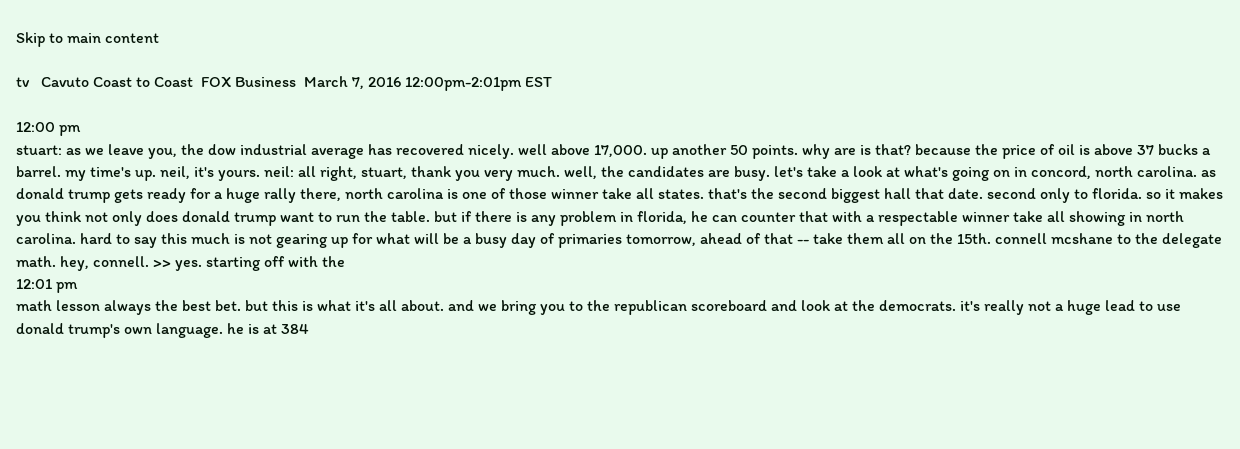Skip to main content

tv   Cavuto Coast to Coast  FOX Business  March 7, 2016 12:00pm-2:01pm EST

12:00 pm
stuart: as we leave you, the dow industrial average has recovered nicely. well above 17,000. up another 50 points. why are is that? because the price of oil is above 37 bucks a barrel. my time's up. neil, it's yours. neil: all right, stuart, thank you very much. well, the candidates are busy. let's take a look at what's going on in concord, north carolina. as donald trump gets ready for a huge rally there, north carolina is one of those winner take all states. that's the second biggest hall that date. second only to florida. so it makes you think not only does donald trump want to run the table. but if there is any problem in florida, he can counter that with a respectable winner take all showing in north carolina. hard to say this much is not gearing up for what will be a busy day of primaries tomorrow, ahead of that -- take them all on the 15th. connell mcshane to the delegate math. hey, connell. >> yes. starting off with the
12:01 pm
math lesson always the best bet. but this is what it's all about. and we bring you to the republican scoreboard and look at the democrats. it's really not a huge lead to use donald trump's own language. he is at 384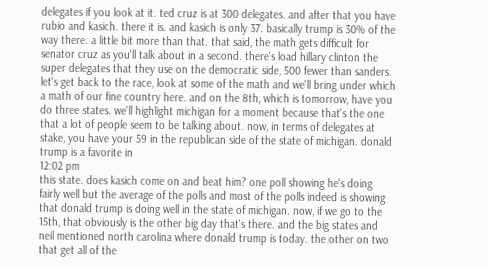delegates if you look at it. ted cruz is at 300 delegates. and after that you have rubio and kasich. there it is. and kasich is only 37. basically trump is 30% of the way there. a little bit more than that. that said, the math gets difficult for senator cruz as you'll talk about in a second. there's load hillary clinton the super delegates that they use on the democratic side, 500 fewer than sanders. let's get back to the race, look at some of the math and we'll bring under which a math of our fine country here. and on the 8th, which is tomorrow, have you do three states. we'll highlight michigan for a moment because that's the one that a lot of people seem to be talking about. now, in terms of delegates at stake, you have your 59 in the republican side of the state of michigan. donald trump is a favorite in
12:02 pm
this state. does kasich come on and beat him? one poll showing he's doing fairly well but the average of the polls and most of the polls indeed is showing that donald trump is doing well in the state of michigan. now, if we go to the 15th, that obviously is the other big day that's there. and the big states and neil mentioned north carolina where donald trump is today. the other on two that get all of the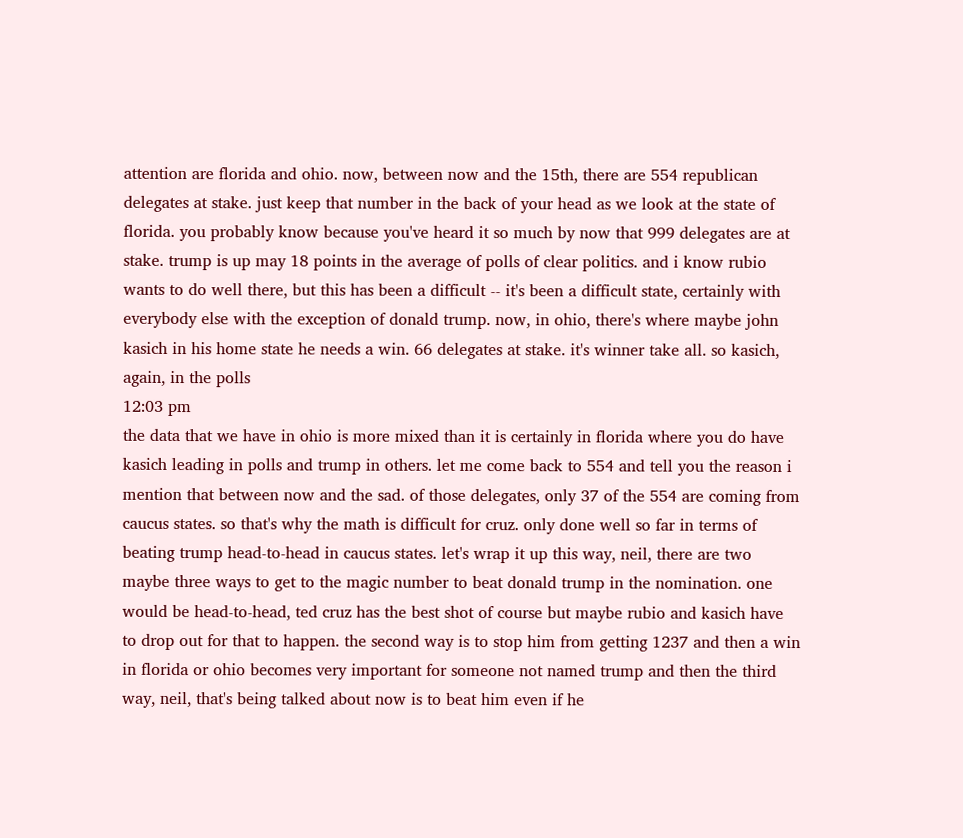attention are florida and ohio. now, between now and the 15th, there are 554 republican delegates at stake. just keep that number in the back of your head as we look at the state of florida. you probably know because you've heard it so much by now that 999 delegates are at stake. trump is up may 18 points in the average of polls of clear politics. and i know rubio wants to do well there, but this has been a difficult -- it's been a difficult state, certainly with everybody else with the exception of donald trump. now, in ohio, there's where maybe john kasich in his home state he needs a win. 66 delegates at stake. it's winner take all. so kasich, again, in the polls
12:03 pm
the data that we have in ohio is more mixed than it is certainly in florida where you do have kasich leading in polls and trump in others. let me come back to 554 and tell you the reason i mention that between now and the sad. of those delegates, only 37 of the 554 are coming from caucus states. so that's why the math is difficult for cruz. only done well so far in terms of beating trump head-to-head in caucus states. let's wrap it up this way, neil, there are two maybe three ways to get to the magic number to beat donald trump in the nomination. one would be head-to-head, ted cruz has the best shot of course but maybe rubio and kasich have to drop out for that to happen. the second way is to stop him from getting 1237 and then a win in florida or ohio becomes very important for someone not named trump and then the third way, neil, that's being talked about now is to beat him even if he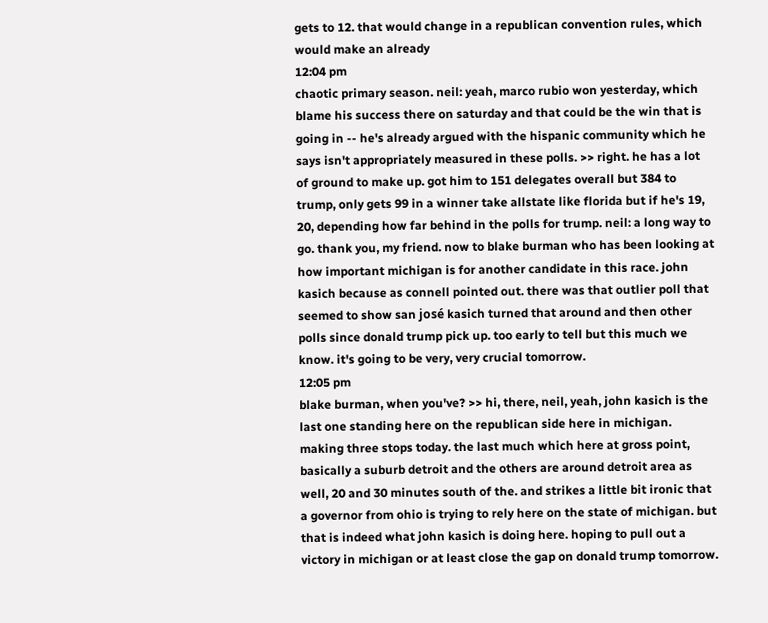gets to 12. that would change in a republican convention rules, which would make an already
12:04 pm
chaotic primary season. neil: yeah, marco rubio won yesterday, which blame his success there on saturday and that could be the win that is going in -- he's already argued with the hispanic community which he says isn't appropriately measured in these polls. >> right. he has a lot of ground to make up. got him to 151 delegates overall but 384 to trump, only gets 99 in a winner take allstate like florida but if he's 19, 20, depending how far behind in the polls for trump. neil: a long way to go. thank you, my friend. now to blake burman who has been looking at how important michigan is for another candidate in this race. john kasich because as connell pointed out. there was that outlier poll that seemed to show san josé kasich turned that around and then other polls since donald trump pick up. too early to tell but this much we know. it's going to be very, very crucial tomorrow.
12:05 pm
blake burman, when you've? >> hi, there, neil, yeah, john kasich is the last one standing here on the republican side here in michigan. making three stops today. the last much which here at gross point, basically a suburb detroit and the others are around detroit area as well, 20 and 30 minutes south of the. and strikes a little bit ironic that a governor from ohio is trying to rely here on the state of michigan. but that is indeed what john kasich is doing here. hoping to pull out a victory in michigan or at least close the gap on donald trump tomorrow.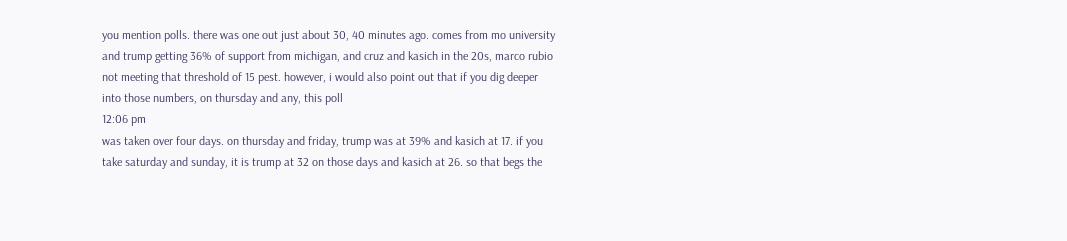you mention polls. there was one out just about 30, 40 minutes ago. comes from mo university and trump getting 36% of support from michigan, and cruz and kasich in the 20s, marco rubio not meeting that threshold of 15 pest. however, i would also point out that if you dig deeper into those numbers, on thursday and any, this poll
12:06 pm
was taken over four days. on thursday and friday, trump was at 39% and kasich at 17. if you take saturday and sunday, it is trump at 32 on those days and kasich at 26. so that begs the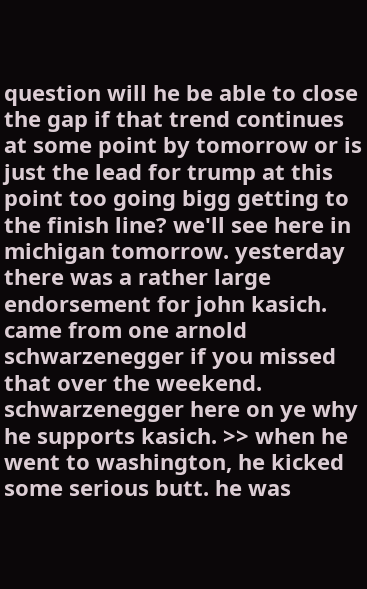question will he be able to close the gap if that trend continues at some point by tomorrow or is just the lead for trump at this point too going bigg getting to the finish line? we'll see here in michigan tomorrow. yesterday there was a rather large endorsement for john kasich. came from one arnold schwarzenegger if you missed that over the weekend. schwarzenegger here on ye why he supports kasich. >> when he went to washington, he kicked some serious butt. he was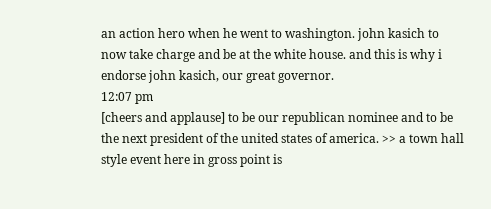an action hero when he went to washington. john kasich to now take charge and be at the white house. and this is why i endorse john kasich, our great governor.
12:07 pm
[cheers and applause] to be our republican nominee and to be the next president of the united states of america. >> a town hall style event here in gross point is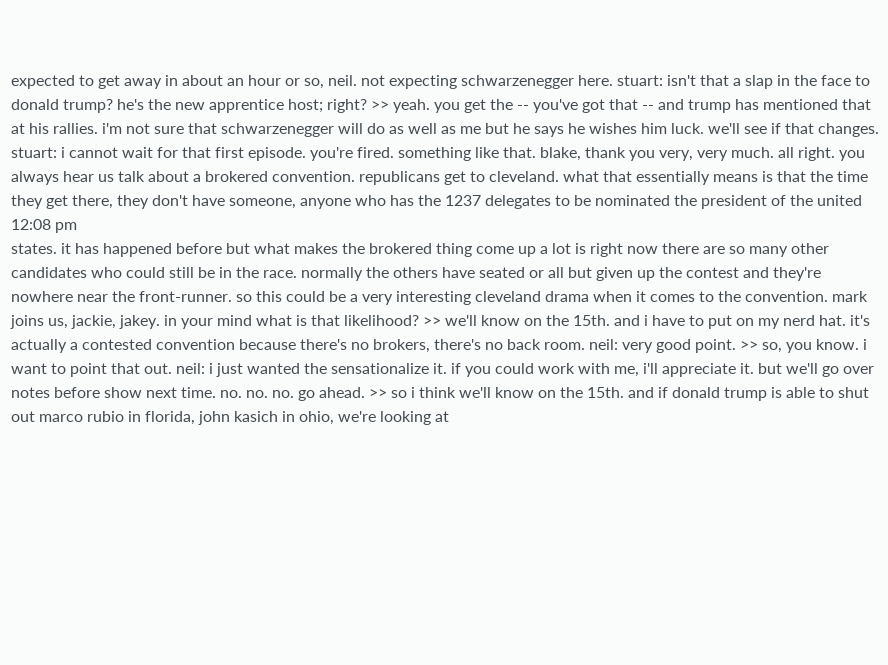expected to get away in about an hour or so, neil. not expecting schwarzenegger here. stuart: isn't that a slap in the face to donald trump? he's the new apprentice host; right? >> yeah. you get the -- you've got that -- and trump has mentioned that at his rallies. i'm not sure that schwarzenegger will do as well as me but he says he wishes him luck. we'll see if that changes. stuart: i cannot wait for that first episode. you're fired. something like that. blake, thank you very, very much. all right. you always hear us talk about a brokered convention. republicans get to cleveland. what that essentially means is that the time they get there, they don't have someone, anyone who has the 1237 delegates to be nominated the president of the united
12:08 pm
states. it has happened before but what makes the brokered thing come up a lot is right now there are so many other candidates who could still be in the race. normally the others have seated or all but given up the contest and they're nowhere near the front-runner. so this could be a very interesting cleveland drama when it comes to the convention. mark joins us, jackie, jakey. in your mind what is that likelihood? >> we'll know on the 15th. and i have to put on my nerd hat. it's actually a contested convention because there's no brokers, there's no back room. neil: very good point. >> so, you know. i want to point that out. neil: i just wanted the sensationalize it. if you could work with me, i'll appreciate it. but we'll go over notes before show next time. no. no. no. go ahead. >> so i think we'll know on the 15th. and if donald trump is able to shut out marco rubio in florida, john kasich in ohio, we're looking at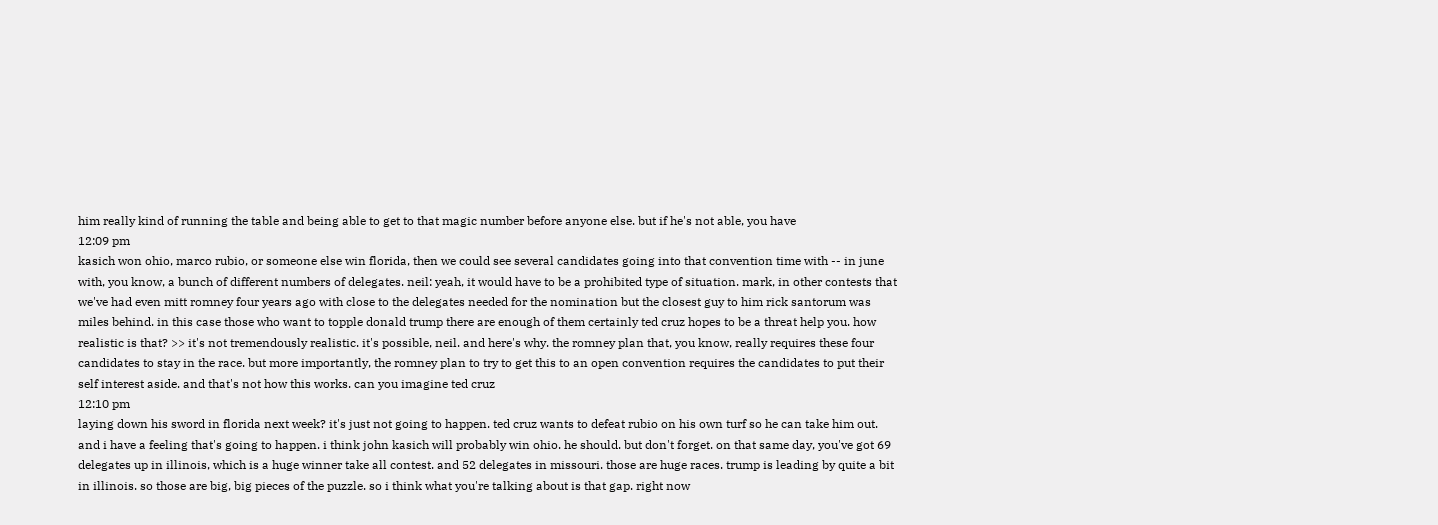him really kind of running the table and being able to get to that magic number before anyone else. but if he's not able, you have
12:09 pm
kasich won ohio, marco rubio, or someone else win florida, then we could see several candidates going into that convention time with -- in june with, you know, a bunch of different numbers of delegates. neil: yeah, it would have to be a prohibited type of situation. mark, in other contests that we've had even mitt romney four years ago with close to the delegates needed for the nomination but the closest guy to him rick santorum was miles behind. in this case those who want to topple donald trump there are enough of them certainly ted cruz hopes to be a threat help you. how realistic is that? >> it's not tremendously realistic. it's possible, neil. and here's why. the romney plan that, you know, really requires these four candidates to stay in the race. but more importantly, the romney plan to try to get this to an open convention requires the candidates to put their self interest aside. and that's not how this works. can you imagine ted cruz
12:10 pm
laying down his sword in florida next week? it's just not going to happen. ted cruz wants to defeat rubio on his own turf so he can take him out. and i have a feeling that's going to happen. i think john kasich will probably win ohio. he should. but don't forget. on that same day, you've got 69 delegates up in illinois, which is a huge winner take all contest. and 52 delegates in missouri. those are huge races. trump is leading by quite a bit in illinois. so those are big, big pieces of the puzzle. so i think what you're talking about is that gap. right now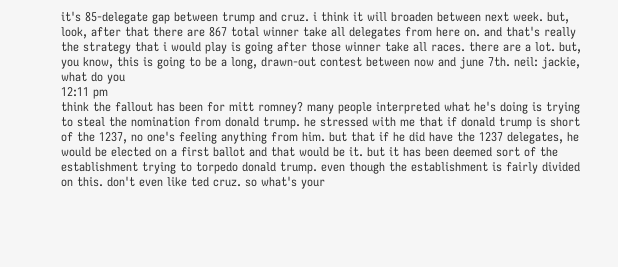it's 85-delegate gap between trump and cruz. i think it will broaden between next week. but, look, after that there are 867 total winner take all delegates from here on. and that's really the strategy that i would play is going after those winner take all races. there are a lot. but, you know, this is going to be a long, drawn-out contest between now and june 7th. neil: jackie, what do you
12:11 pm
think the fallout has been for mitt romney? many people interpreted what he's doing is trying to steal the nomination from donald trump. he stressed with me that if donald trump is short of the 1237, no one's feeling anything from him. but that if he did have the 1237 delegates, he would be elected on a first ballot and that would be it. but it has been deemed sort of the establishment trying to torpedo donald trump. even though the establishment is fairly divided on this. don't even like ted cruz. so what's your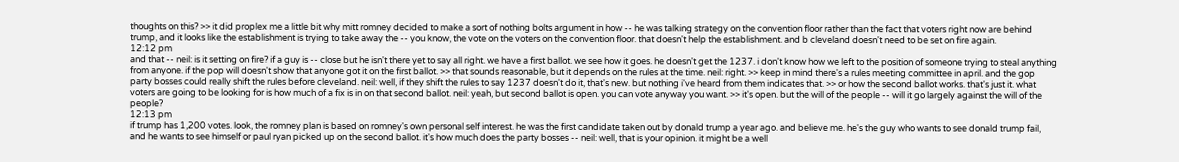thoughts on this? >> it did proplex me a little bit why mitt romney decided to make a sort of nothing bolts argument in how -- he was talking strategy on the convention floor rather than the fact that voters right now are behind trump, and it looks like the establishment is trying to take away the -- you know, the vote on the voters on the convention floor. that doesn't help the establishment. and b cleveland doesn't need to be set on fire again.
12:12 pm
and that -- neil: is it setting on fire? if a guy is -- close but he isn't there yet to say all right. we have a first ballot. we see how it goes. he doesn't get the 1237. i don't know how we left to the position of someone trying to steal anything from anyone. if the pop will doesn't show that anyone got it on the first ballot. >> that sounds reasonable, but it depends on the rules at the time. neil: right. >> keep in mind there's a rules meeting committee in april. and the gop party bosses could really shift the rules before cleveland. neil: well, if they shift the rules to say 1237 doesn't do it, that's new. but nothing i've heard from them indicates that. >> or how the second ballot works. that's just it. what voters are going to be looking for is how much of a fix is in on that second ballot. neil: yeah, but second ballot is open. you can vote anyway you want. >> it's open. but the will of the people -- will it go largely against the will of the people?
12:13 pm
if trump has 1,200 votes. look, the romney plan is based on romney's own personal self interest. he was the first candidate taken out by donald trump a year ago. and believe me. he's the guy who wants to see donald trump fail, and he wants to see himself or paul ryan picked up on the second ballot. it's how much does the party bosses -- neil: well, that is your opinion. it might be a well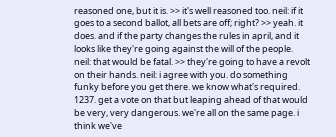reasoned one, but it is. >> it's well reasoned too. neil: if it goes to a second ballot, all bets are off; right? >> yeah. it does. and if the party changes the rules in april, and it looks like they're going against the will of the people. neil: that would be fatal. >> they're going to have a revolt on their hands. neil: i agree with you. do something funky before you get there. we know what's required. 1237. get a vote on that but leaping ahead of that would be very, very dangerous. we're all on the same page. i think we've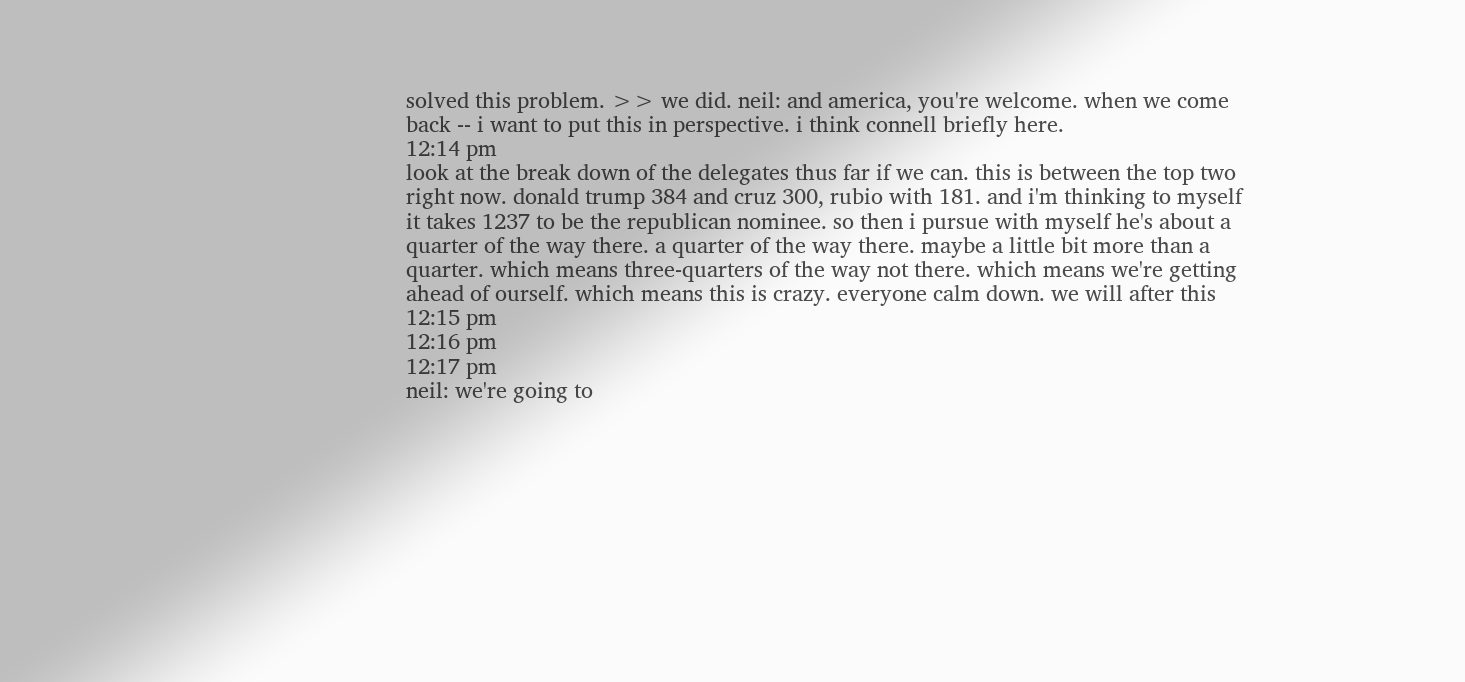solved this problem. >> we did. neil: and america, you're welcome. when we come back -- i want to put this in perspective. i think connell briefly here.
12:14 pm
look at the break down of the delegates thus far if we can. this is between the top two right now. donald trump 384 and cruz 300, rubio with 181. and i'm thinking to myself it takes 1237 to be the republican nominee. so then i pursue with myself he's about a quarter of the way there. a quarter of the way there. maybe a little bit more than a quarter. which means three-quarters of the way not there. which means we're getting ahead of ourself. which means this is crazy. everyone calm down. we will after this
12:15 pm
12:16 pm
12:17 pm
neil: we're going to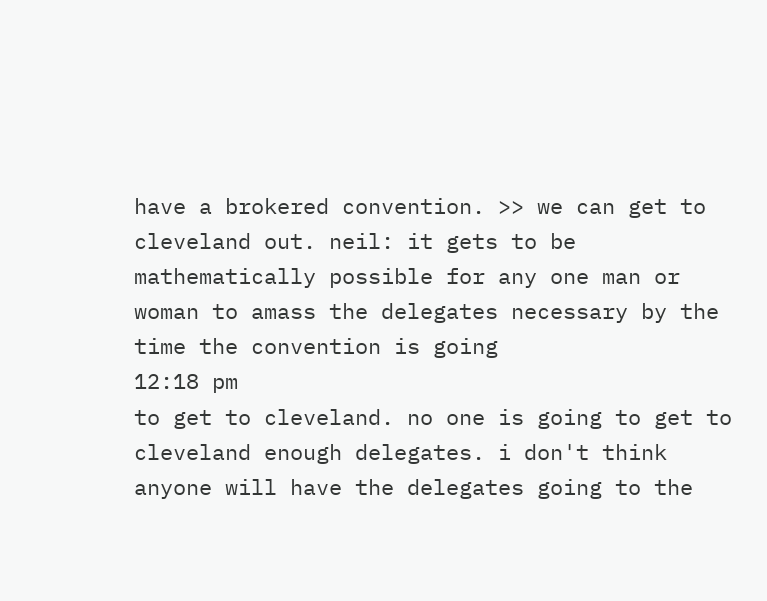have a brokered convention. >> we can get to cleveland out. neil: it gets to be mathematically possible for any one man or woman to amass the delegates necessary by the time the convention is going
12:18 pm
to get to cleveland. no one is going to get to cleveland enough delegates. i don't think anyone will have the delegates going to the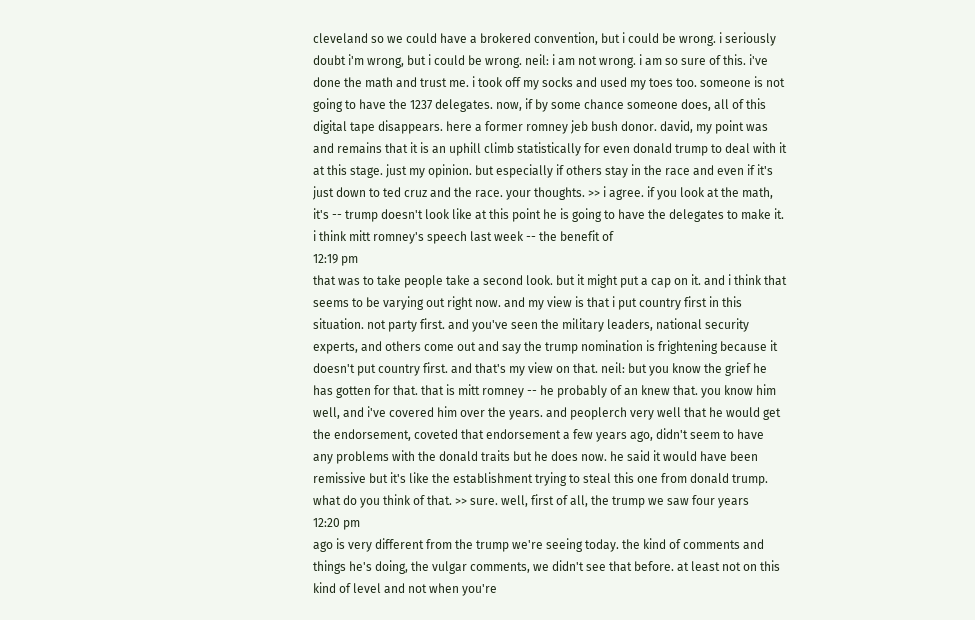cleveland so we could have a brokered convention, but i could be wrong. i seriously doubt i'm wrong, but i could be wrong. neil: i am not wrong. i am so sure of this. i've done the math and trust me. i took off my socks and used my toes too. someone is not going to have the 1237 delegates. now, if by some chance someone does, all of this digital tape disappears. here a former romney jeb bush donor. david, my point was and remains that it is an uphill climb statistically for even donald trump to deal with it at this stage. just my opinion. but especially if others stay in the race and even if it's just down to ted cruz and the race. your thoughts. >> i agree. if you look at the math, it's -- trump doesn't look like at this point he is going to have the delegates to make it. i think mitt romney's speech last week -- the benefit of
12:19 pm
that was to take people take a second look. but it might put a cap on it. and i think that seems to be varying out right now. and my view is that i put country first in this situation. not party first. and you've seen the military leaders, national security experts, and others come out and say the trump nomination is frightening because it doesn't put country first. and that's my view on that. neil: but you know the grief he has gotten for that. that is mitt romney -- he probably of an knew that. you know him well, and i've covered him over the years. and peoplerch very well that he would get the endorsement, coveted that endorsement a few years ago, didn't seem to have any problems with the donald traits but he does now. he said it would have been remissive but it's like the establishment trying to steal this one from donald trump. what do you think of that. >> sure. well, first of all, the trump we saw four years
12:20 pm
ago is very different from the trump we're seeing today. the kind of comments and things he's doing, the vulgar comments, we didn't see that before. at least not on this kind of level and not when you're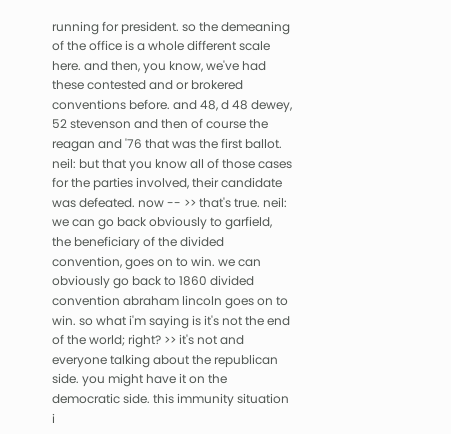running for president. so the demeaning of the office is a whole different scale here. and then, you know, we've had these contested and or brokered conventions before. and 48, d 48 dewey, 52 stevenson and then of course the reagan and '76 that was the first ballot. neil: but that you know all of those cases for the parties involved, their candidate was defeated. now -- >> that's true. neil: we can go back obviously to garfield, the beneficiary of the divided convention, goes on to win. we can obviously go back to 1860 divided convention abraham lincoln goes on to win. so what i'm saying is it's not the end of the world; right? >> it's not and everyone talking about the republican side. you might have it on the democratic side. this immunity situation i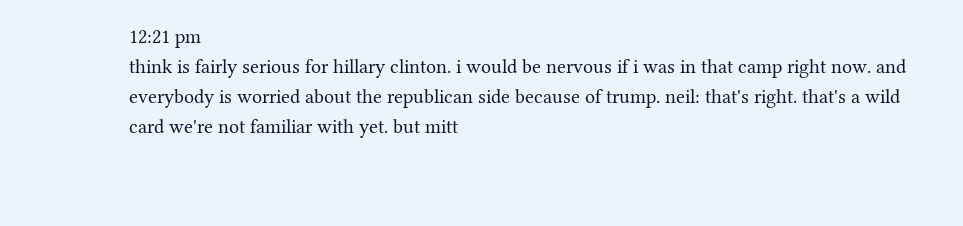12:21 pm
think is fairly serious for hillary clinton. i would be nervous if i was in that camp right now. and everybody is worried about the republican side because of trump. neil: that's right. that's a wild card we're not familiar with yet. but mitt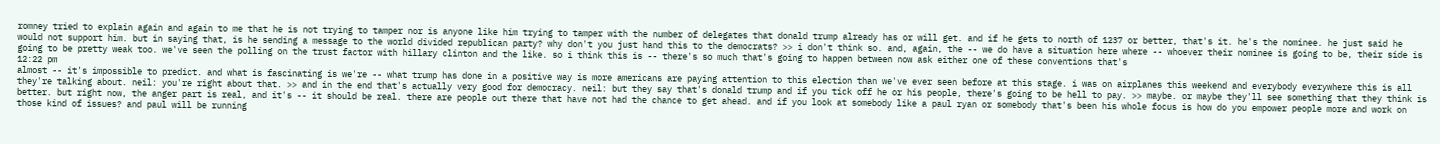romney tried to explain again and again to me that he is not trying to tamper nor is anyone like him trying to tamper with the number of delegates that donald trump already has or will get. and if he gets to north of 1237 or better, that's it. he's the nominee. he just said he would not support him. but in saying that, is he sending a message to the world divided republican party? why don't you just hand this to the democrats? >> i don't think so. and, again, the -- we do have a situation here where -- whoever their nominee is going to be, their side is going to be pretty weak too. we've seen the polling on the trust factor with hillary clinton and the like. so i think this is -- there's so much that's going to happen between now ask either one of these conventions that's
12:22 pm
almost -- it's impossible to predict. and what is fascinating is we're -- what trump has done in a positive way is more americans are paying attention to this election than we've ever seen before at this stage. i was on airplanes this weekend and everybody everywhere this is all they're talking about. neil: you're right about that. >> and in the end that's actually very good for democracy. neil: but they say that's donald trump and if you tick off he or his people, there's going to be hell to pay. >> maybe. or maybe they'll see something that they think is better. but right now, the anger part is real, and it's -- it should be real. there are people out there that have not had the chance to get ahead. and if you look at somebody like a paul ryan or somebody that's been his whole focus is how do you empower people more and work on those kind of issues? and paul will be running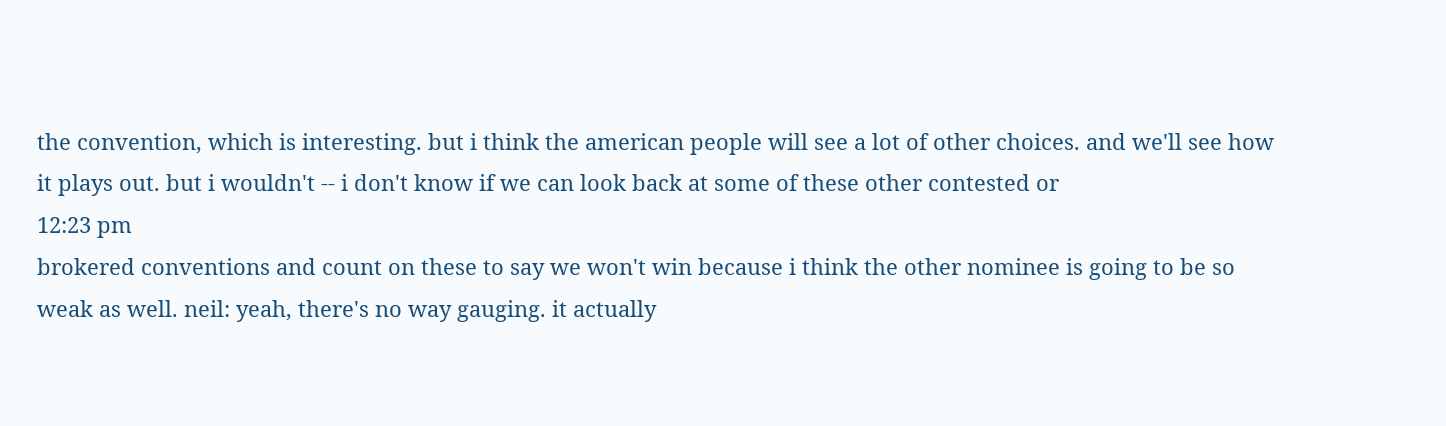the convention, which is interesting. but i think the american people will see a lot of other choices. and we'll see how it plays out. but i wouldn't -- i don't know if we can look back at some of these other contested or
12:23 pm
brokered conventions and count on these to say we won't win because i think the other nominee is going to be so weak as well. neil: yeah, there's no way gauging. it actually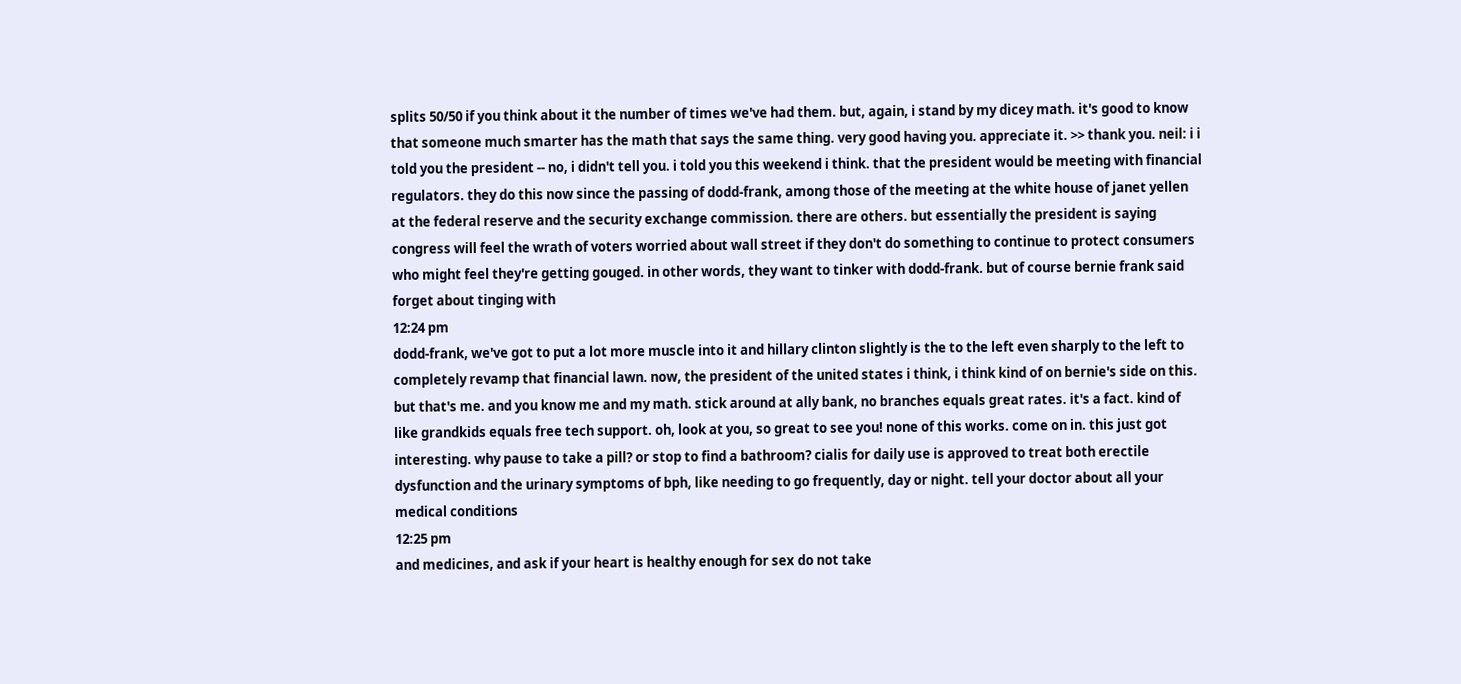splits 50/50 if you think about it the number of times we've had them. but, again, i stand by my dicey math. it's good to know that someone much smarter has the math that says the same thing. very good having you. appreciate it. >> thank you. neil: i i told you the president -- no, i didn't tell you. i told you this weekend i think. that the president would be meeting with financial regulators. they do this now since the passing of dodd-frank, among those of the meeting at the white house of janet yellen at the federal reserve and the security exchange commission. there are others. but essentially the president is saying congress will feel the wrath of voters worried about wall street if they don't do something to continue to protect consumers who might feel they're getting gouged. in other words, they want to tinker with dodd-frank. but of course bernie frank said forget about tinging with
12:24 pm
dodd-frank, we've got to put a lot more muscle into it and hillary clinton slightly is the to the left even sharply to the left to completely revamp that financial lawn. now, the president of the united states i think, i think kind of on bernie's side on this. but that's me. and you know me and my math. stick around at ally bank, no branches equals great rates. it's a fact. kind of like grandkids equals free tech support. oh, look at you, so great to see you! none of this works. come on in. this just got interesting. why pause to take a pill? or stop to find a bathroom? cialis for daily use is approved to treat both erectile dysfunction and the urinary symptoms of bph, like needing to go frequently, day or night. tell your doctor about all your medical conditions
12:25 pm
and medicines, and ask if your heart is healthy enough for sex do not take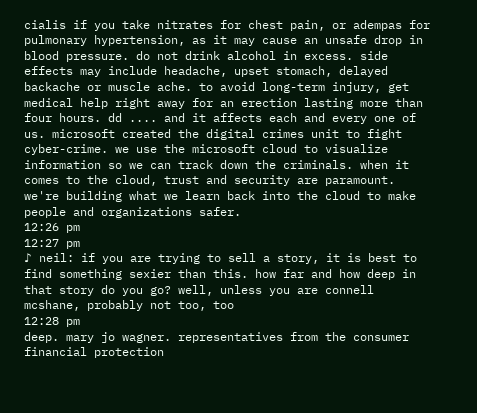cialis if you take nitrates for chest pain, or adempas for pulmonary hypertension, as it may cause an unsafe drop in blood pressure. do not drink alcohol in excess. side effects may include headache, upset stomach, delayed backache or muscle ache. to avoid long-term injury, get medical help right away for an erection lasting more than four hours. dd .... and it affects each and every one of us. microsoft created the digital crimes unit to fight cyber-crime. we use the microsoft cloud to visualize information so we can track down the criminals. when it comes to the cloud, trust and security are paramount. we're building what we learn back into the cloud to make people and organizations safer.
12:26 pm
12:27 pm
♪ neil: if you are trying to sell a story, it is best to find something sexier than this. how far and how deep in that story do you go? well, unless you are connell mcshane, probably not too, too
12:28 pm
deep. mary jo wagner. representatives from the consumer financial protection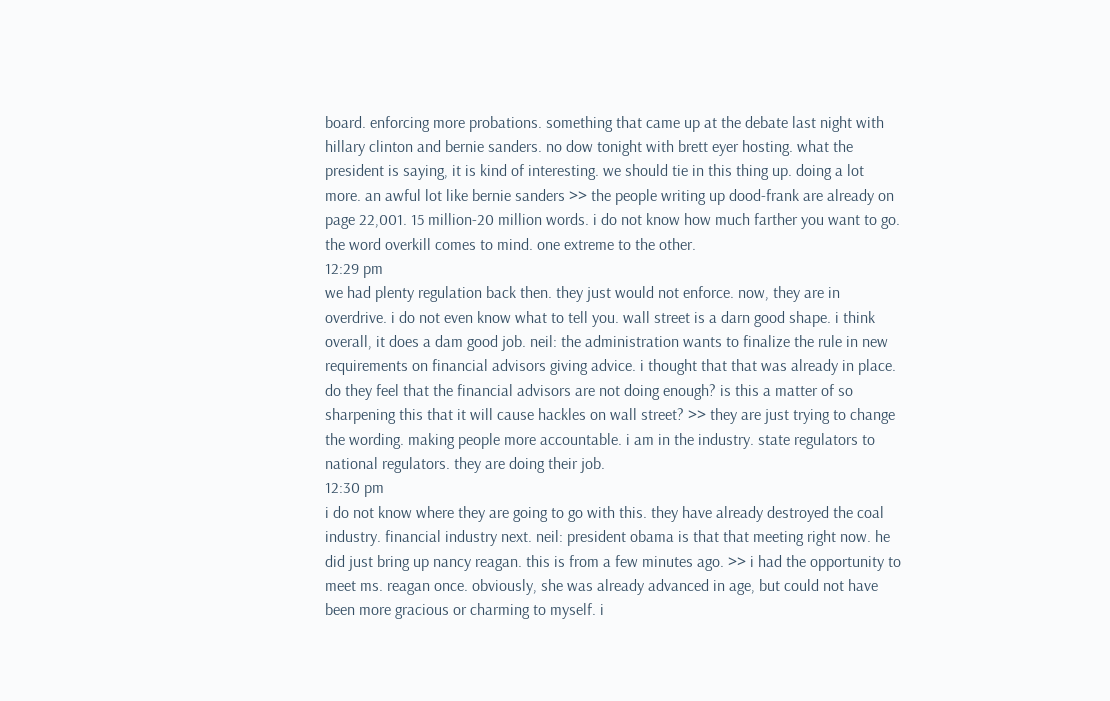board. enforcing more probations. something that came up at the debate last night with hillary clinton and bernie sanders. no dow tonight with brett eyer hosting. what the president is saying, it is kind of interesting. we should tie in this thing up. doing a lot more. an awful lot like bernie sanders >> the people writing up dood-frank are already on page 22,001. 15 million-20 million words. i do not know how much farther you want to go. the word overkill comes to mind. one extreme to the other.
12:29 pm
we had plenty regulation back then. they just would not enforce. now, they are in overdrive. i do not even know what to tell you. wall street is a darn good shape. i think overall, it does a dam good job. neil: the administration wants to finalize the rule in new requirements on financial advisors giving advice. i thought that that was already in place. do they feel that the financial advisors are not doing enough? is this a matter of so sharpening this that it will cause hackles on wall street? >> they are just trying to change the wording. making people more accountable. i am in the industry. state regulators to national regulators. they are doing their job.
12:30 pm
i do not know where they are going to go with this. they have already destroyed the coal industry. financial industry next. neil: president obama is that that meeting right now. he did just bring up nancy reagan. this is from a few minutes ago. >> i had the opportunity to meet ms. reagan once. obviously, she was already advanced in age, but could not have been more gracious or charming to myself. i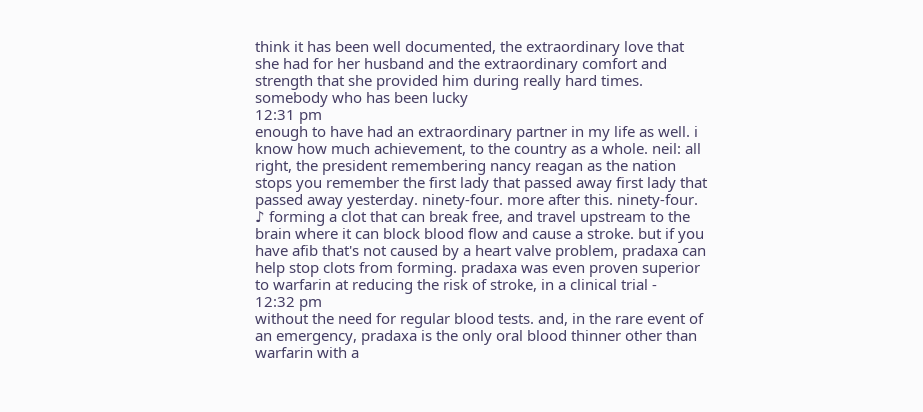think it has been well documented, the extraordinary love that she had for her husband and the extraordinary comfort and strength that she provided him during really hard times. somebody who has been lucky
12:31 pm
enough to have had an extraordinary partner in my life as well. i know how much achievement, to the country as a whole. neil: all right, the president remembering nancy reagan as the nation stops you remember the first lady that passed away first lady that passed away yesterday. ninety-four. more after this. ninety-four. ♪ forming a clot that can break free, and travel upstream to the brain where it can block blood flow and cause a stroke. but if you have afib that's not caused by a heart valve problem, pradaxa can help stop clots from forming. pradaxa was even proven superior to warfarin at reducing the risk of stroke, in a clinical trial -
12:32 pm
without the need for regular blood tests. and, in the rare event of an emergency, pradaxa is the only oral blood thinner other than warfarin with a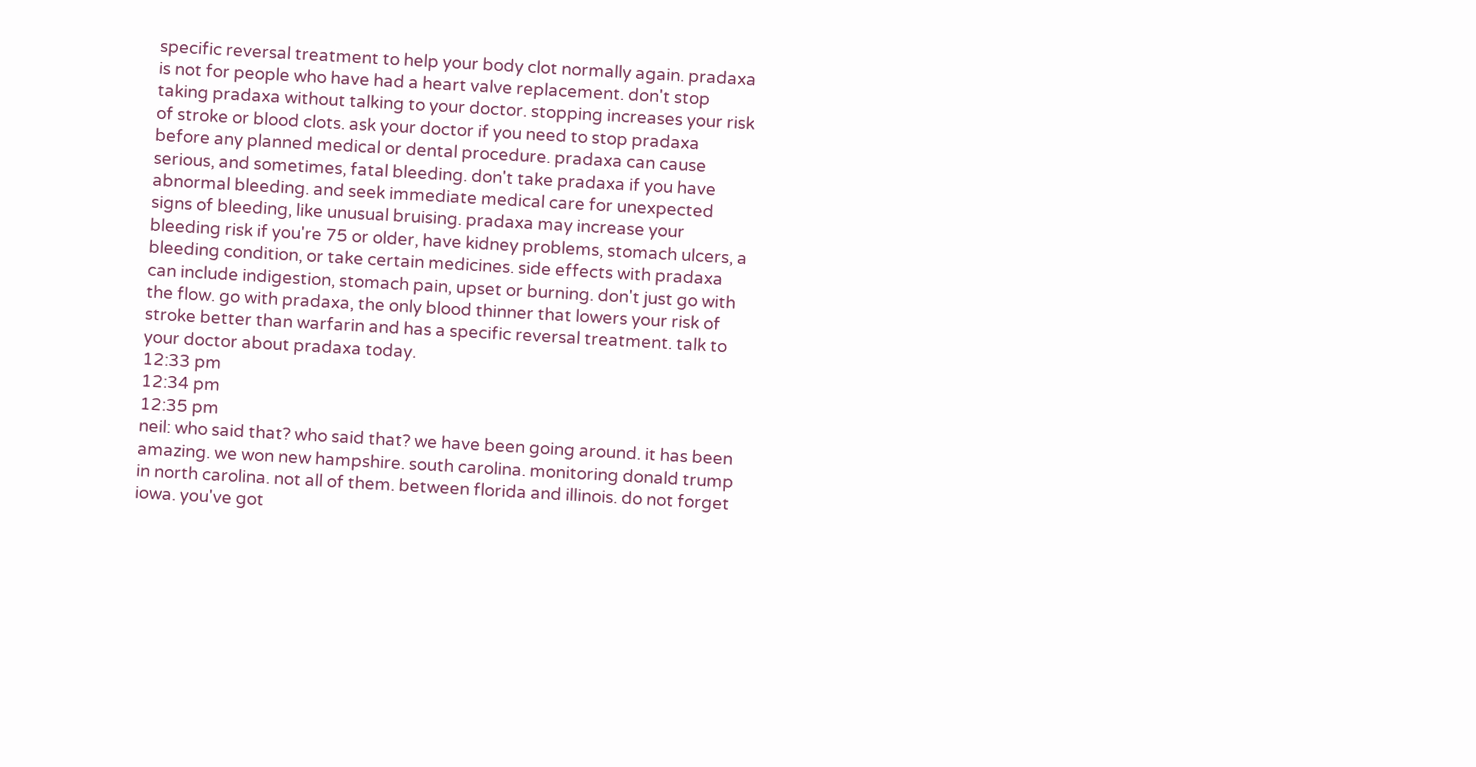specific reversal treatment to help your body clot normally again. pradaxa is not for people who have had a heart valve replacement. don't stop taking pradaxa without talking to your doctor. stopping increases your risk of stroke or blood clots. ask your doctor if you need to stop pradaxa before any planned medical or dental procedure. pradaxa can cause serious, and sometimes, fatal bleeding. don't take pradaxa if you have abnormal bleeding. and seek immediate medical care for unexpected signs of bleeding, like unusual bruising. pradaxa may increase your bleeding risk if you're 75 or older, have kidney problems, stomach ulcers, a bleeding condition, or take certain medicines. side effects with pradaxa can include indigestion, stomach pain, upset or burning. don't just go with the flow. go with pradaxa, the only blood thinner that lowers your risk of stroke better than warfarin and has a specific reversal treatment. talk to your doctor about pradaxa today.
12:33 pm
12:34 pm
12:35 pm
neil: who said that? who said that? we have been going around. it has been amazing. we won new hampshire. south carolina. monitoring donald trump in north carolina. not all of them. between florida and illinois. do not forget iowa. you've got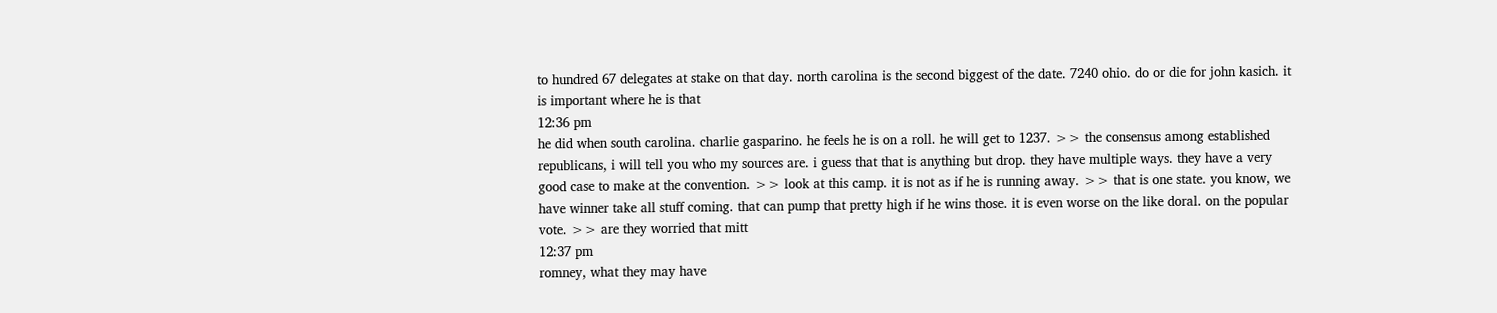to hundred 67 delegates at stake on that day. north carolina is the second biggest of the date. 7240 ohio. do or die for john kasich. it is important where he is that
12:36 pm
he did when south carolina. charlie gasparino. he feels he is on a roll. he will get to 1237. >> the consensus among established republicans, i will tell you who my sources are. i guess that that is anything but drop. they have multiple ways. they have a very good case to make at the convention. >> look at this camp. it is not as if he is running away. >> that is one state. you know, we have winner take all stuff coming. that can pump that pretty high if he wins those. it is even worse on the like doral. on the popular vote. >> are they worried that mitt
12:37 pm
romney, what they may have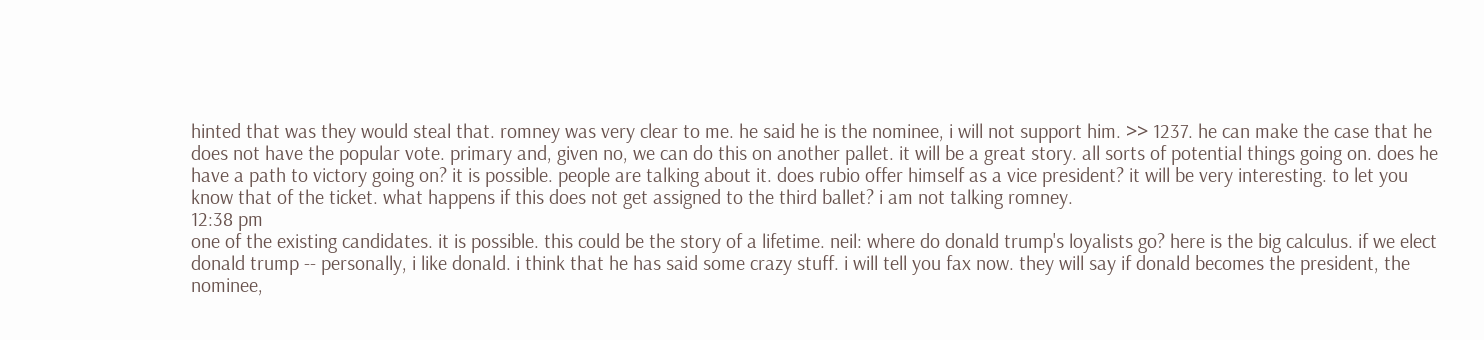hinted that was they would steal that. romney was very clear to me. he said he is the nominee, i will not support him. >> 1237. he can make the case that he does not have the popular vote. primary and, given no, we can do this on another pallet. it will be a great story. all sorts of potential things going on. does he have a path to victory going on? it is possible. people are talking about it. does rubio offer himself as a vice president? it will be very interesting. to let you know that of the ticket. what happens if this does not get assigned to the third ballet? i am not talking romney.
12:38 pm
one of the existing candidates. it is possible. this could be the story of a lifetime. neil: where do donald trump's loyalists go? here is the big calculus. if we elect donald trump -- personally, i like donald. i think that he has said some crazy stuff. i will tell you fax now. they will say if donald becomes the president, the nominee,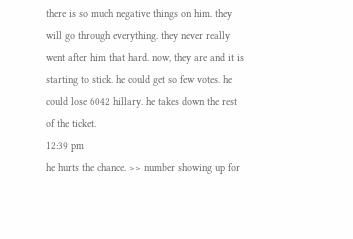there is so much negative things on him. they will go through everything. they never really went after him that hard. now, they are and it is starting to stick. he could get so few votes. he could lose 6042 hillary. he takes down the rest of the ticket.
12:39 pm
he hurts the chance. >> number showing up for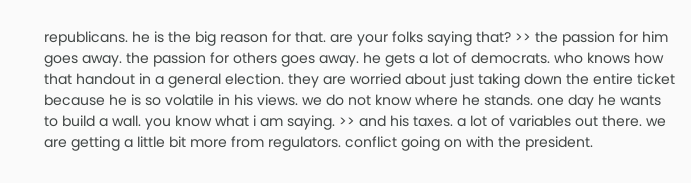republicans. he is the big reason for that. are your folks saying that? >> the passion for him goes away. the passion for others goes away. he gets a lot of democrats. who knows how that handout in a general election. they are worried about just taking down the entire ticket because he is so volatile in his views. we do not know where he stands. one day he wants to build a wall. you know what i am saying. >> and his taxes. a lot of variables out there. we are getting a little bit more from regulators. conflict going on with the president.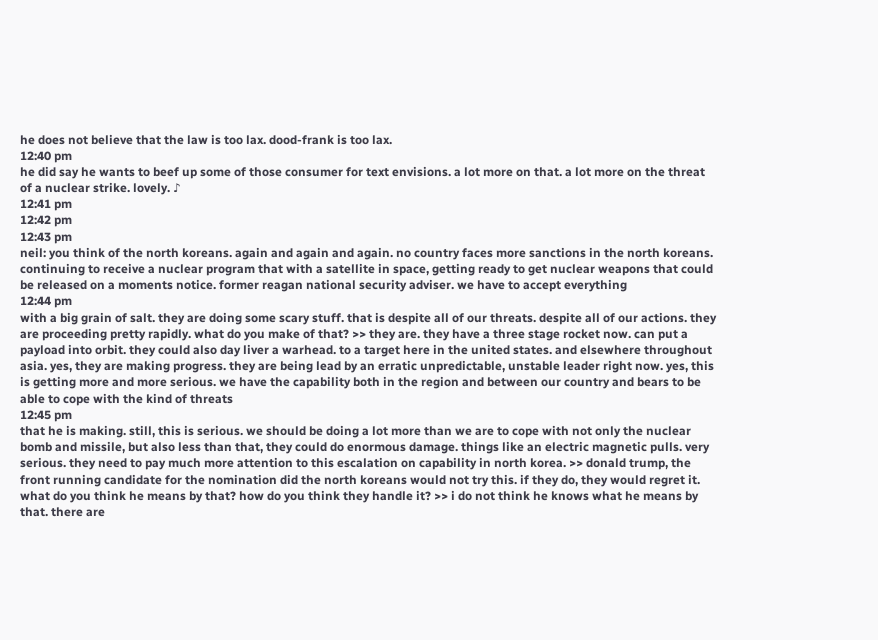he does not believe that the law is too lax. dood-frank is too lax.
12:40 pm
he did say he wants to beef up some of those consumer for text envisions. a lot more on that. a lot more on the threat of a nuclear strike. lovely. ♪
12:41 pm
12:42 pm
12:43 pm
neil: you think of the north koreans. again and again and again. no country faces more sanctions in the north koreans. continuing to receive a nuclear program that with a satellite in space, getting ready to get nuclear weapons that could be released on a moments notice. former reagan national security adviser. we have to accept everything
12:44 pm
with a big grain of salt. they are doing some scary stuff. that is despite all of our threats. despite all of our actions. they are proceeding pretty rapidly. what do you make of that? >> they are. they have a three stage rocket now. can put a payload into orbit. they could also day liver a warhead. to a target here in the united states. and elsewhere throughout asia. yes, they are making progress. they are being lead by an erratic unpredictable, unstable leader right now. yes, this is getting more and more serious. we have the capability both in the region and between our country and bears to be able to cope with the kind of threats
12:45 pm
that he is making. still, this is serious. we should be doing a lot more than we are to cope with not only the nuclear bomb and missile, but also less than that, they could do enormous damage. things like an electric magnetic pulls. very serious. they need to pay much more attention to this escalation on capability in north korea. >> donald trump, the front running candidate for the nomination did the north koreans would not try this. if they do, they would regret it. what do you think he means by that? how do you think they handle it? >> i do not think he knows what he means by that. there are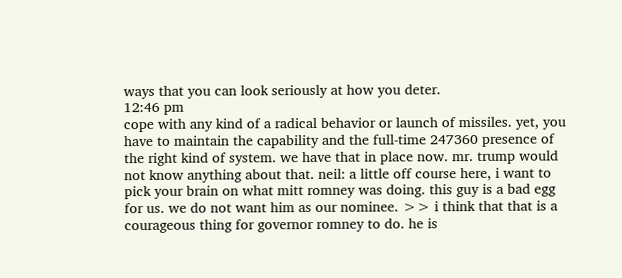ways that you can look seriously at how you deter.
12:46 pm
cope with any kind of a radical behavior or launch of missiles. yet, you have to maintain the capability and the full-time 247360 presence of the right kind of system. we have that in place now. mr. trump would not know anything about that. neil: a little off course here, i want to pick your brain on what mitt romney was doing. this guy is a bad egg for us. we do not want him as our nominee. >> i think that that is a courageous thing for governor romney to do. he is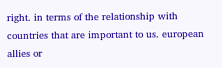right. in terms of the relationship with countries that are important to us. european allies or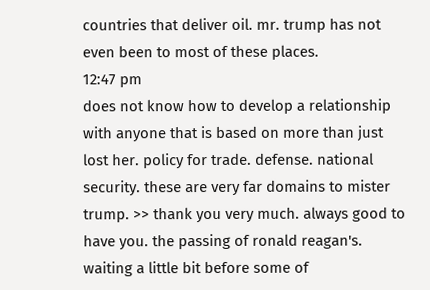countries that deliver oil. mr. trump has not even been to most of these places.
12:47 pm
does not know how to develop a relationship with anyone that is based on more than just lost her. policy for trade. defense. national security. these are very far domains to mister trump. >> thank you very much. always good to have you. the passing of ronald reagan's. waiting a little bit before some of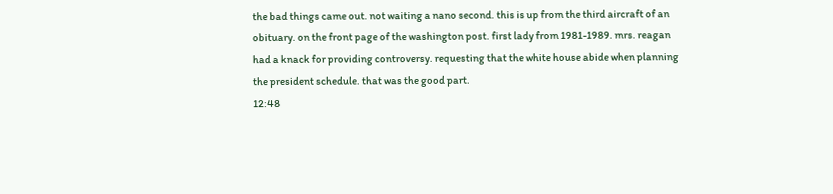the bad things came out. not waiting a nano second. this is up from the third aircraft of an obituary. on the front page of the washington post. first lady from 1981-1989. mrs. reagan had a knack for providing controversy. requesting that the white house abide when planning the president schedule. that was the good part.
12:48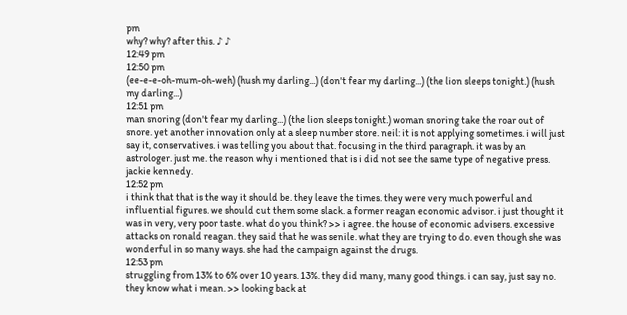pm
why? why? after this. ♪ ♪
12:49 pm
12:50 pm
(ee-e-e-oh-mum-oh-weh) (hush my darling...) (don't fear my darling...) (the lion sleeps tonight.) (hush my darling...)
12:51 pm
man snoring (don't fear my darling...) (the lion sleeps tonight.) woman snoring take the roar out of snore. yet another innovation only at a sleep number store. neil: it is not applying sometimes. i will just say it, conservatives. i was telling you about that. focusing in the third paragraph. it was by an astrologer. just me. the reason why i mentioned that is i did not see the same type of negative press. jackie kennedy.
12:52 pm
i think that that is the way it should be. they leave the times. they were very much powerful and influential figures. we should cut them some slack. a former reagan economic advisor. i just thought it was in very, very poor taste. what do you think? >> i agree. the house of economic advisers. excessive attacks on ronald reagan. they said that he was senile. what they are trying to do. even though she was wonderful in so many ways. she had the campaign against the drugs.
12:53 pm
struggling from 13% to 6% over 10 years. 13%. they did many, many good things. i can say, just say no. they know what i mean. >> looking back at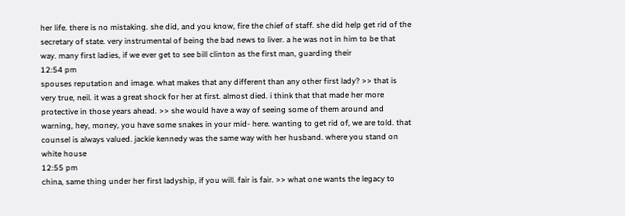her life. there is no mistaking. she did, and you know, fire the chief of staff. she did help get rid of the secretary of state. very instrumental of being the bad news to liver. a he was not in him to be that way. many first ladies, if we ever get to see bill clinton as the first man, guarding their
12:54 pm
spouses reputation and image. what makes that any different than any other first lady? >> that is very true, neil. it was a great shock for her at first. almost died. i think that that made her more protective in those years ahead. >> she would have a way of seeing some of them around and warning, hey, money, you have some snakes in your mid- here. wanting to get rid of, we are told. that counsel is always valued. jackie kennedy was the same way with her husband. where you stand on white house
12:55 pm
china, same thing under her first ladyship, if you will. fair is fair. >> what one wants the legacy to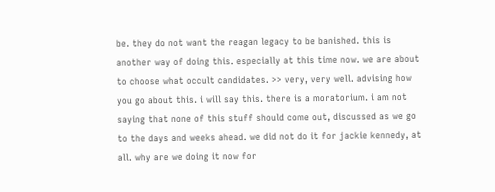be. they do not want the reagan legacy to be banished. this is another way of doing this. especially at this time now. we are about to choose what occult candidates. >> very, very well. advising how you go about this. i will say this. there is a moratorium. i am not saying that none of this stuff should come out, discussed as we go to the days and weeks ahead. we did not do it for jackie kennedy, at all. why are we doing it now for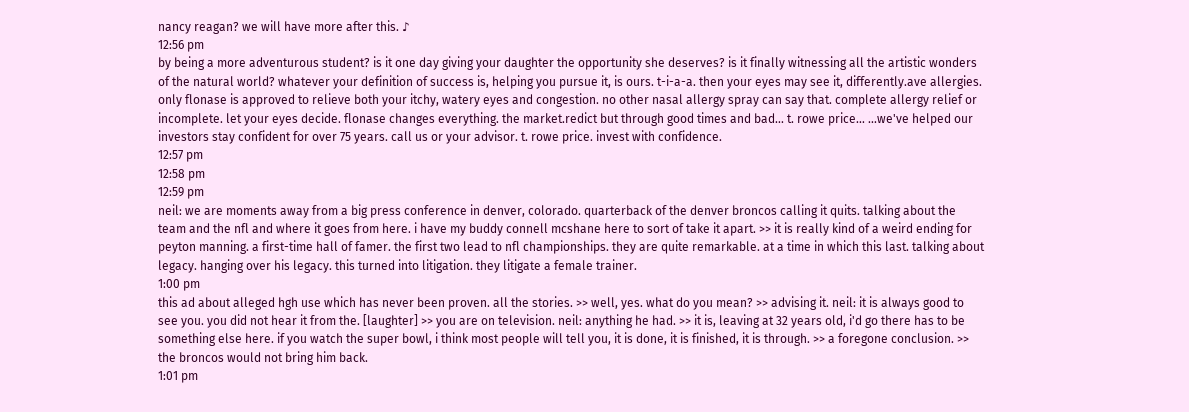nancy reagan? we will have more after this. ♪
12:56 pm
by being a more adventurous student? is it one day giving your daughter the opportunity she deserves? is it finally witnessing all the artistic wonders of the natural world? whatever your definition of success is, helping you pursue it, is ours. t-i-a-a. then your eyes may see it, differently.ave allergies. only flonase is approved to relieve both your itchy, watery eyes and congestion. no other nasal allergy spray can say that. complete allergy relief or incomplete. let your eyes decide. flonase changes everything. the market.redict but through good times and bad... t. rowe price... ...we've helped our investors stay confident for over 75 years. call us or your advisor. t. rowe price. invest with confidence.
12:57 pm
12:58 pm
12:59 pm
neil: we are moments away from a big press conference in denver, colorado. quarterback of the denver broncos calling it quits. talking about the team and the nfl and where it goes from here. i have my buddy connell mcshane here to sort of take it apart. >> it is really kind of a weird ending for peyton manning. a first-time hall of famer. the first two lead to nfl championships. they are quite remarkable. at a time in which this last. talking about legacy. hanging over his legacy. this turned into litigation. they litigate a female trainer.
1:00 pm
this ad about alleged hgh use which has never been proven. all the stories. >> well, yes. what do you mean? >> advising it. neil: it is always good to see you. you did not hear it from the. [laughter] >> you are on television. neil: anything he had. >> it is, leaving at 32 years old, i'd go there has to be something else here. if you watch the super bowl, i think most people will tell you, it is done, it is finished, it is through. >> a foregone conclusion. >> the broncos would not bring him back.
1:01 pm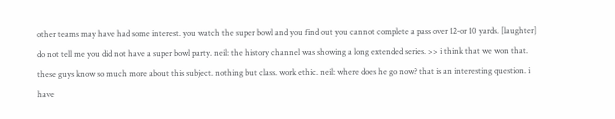other teams may have had some interest. you watch the super bowl and you find out you cannot complete a pass over 12-or 10 yards. [laughter] do not tell me you did not have a super bowl party. neil: the history channel was showing a long extended series. >> i think that we won that. these guys know so much more about this subject. nothing but class. work ethic. neil: where does he go now? that is an interesting question. i have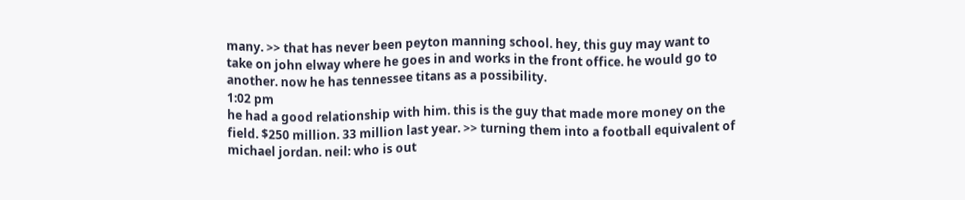many. >> that has never been peyton manning school. hey, this guy may want to take on john elway where he goes in and works in the front office. he would go to another. now he has tennessee titans as a possibility.
1:02 pm
he had a good relationship with him. this is the guy that made more money on the field. $250 million. 33 million last year. >> turning them into a football equivalent of michael jordan. neil: who is out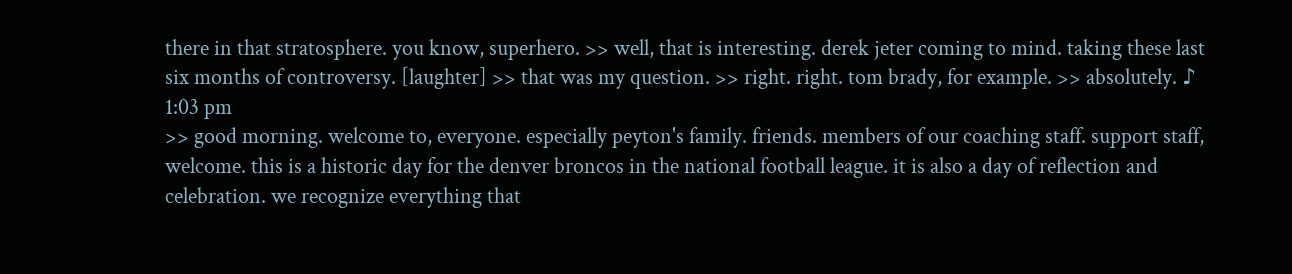there in that stratosphere. you know, superhero. >> well, that is interesting. derek jeter coming to mind. taking these last six months of controversy. [laughter] >> that was my question. >> right. right. tom brady, for example. >> absolutely. ♪
1:03 pm
>> good morning. welcome to, everyone. especially peyton's family. friends. members of our coaching staff. support staff, welcome. this is a historic day for the denver broncos in the national football league. it is also a day of reflection and celebration. we recognize everything that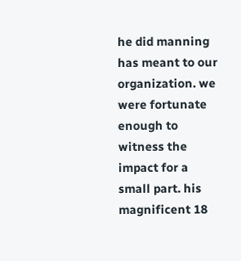he did manning has meant to our organization. we were fortunate enough to witness the impact for a small part. his magnificent 18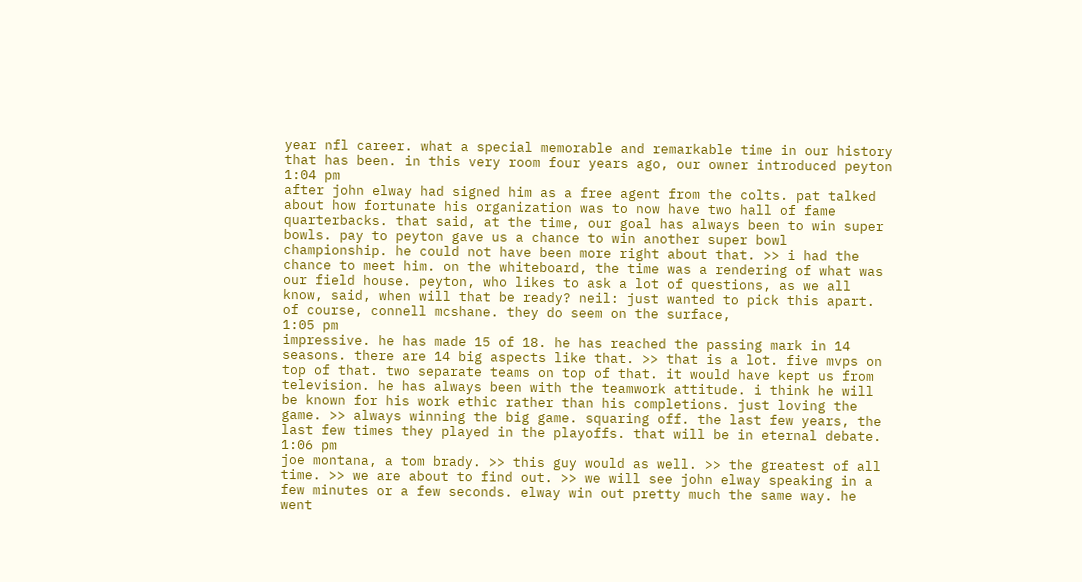year nfl career. what a special memorable and remarkable time in our history that has been. in this very room four years ago, our owner introduced peyton
1:04 pm
after john elway had signed him as a free agent from the colts. pat talked about how fortunate his organization was to now have two hall of fame quarterbacks. that said, at the time, our goal has always been to win super bowls. pay to peyton gave us a chance to win another super bowl championship. he could not have been more right about that. >> i had the chance to meet him. on the whiteboard, the time was a rendering of what was our field house. peyton, who likes to ask a lot of questions, as we all know, said, when will that be ready? neil: just wanted to pick this apart. of course, connell mcshane. they do seem on the surface,
1:05 pm
impressive. he has made 15 of 18. he has reached the passing mark in 14 seasons. there are 14 big aspects like that. >> that is a lot. five mvps on top of that. two separate teams on top of that. it would have kept us from television. he has always been with the teamwork attitude. i think he will be known for his work ethic rather than his completions. just loving the game. >> always winning the big game. squaring off. the last few years, the last few times they played in the playoffs. that will be in eternal debate.
1:06 pm
joe montana, a tom brady. >> this guy would as well. >> the greatest of all time. >> we are about to find out. >> we will see john elway speaking in a few minutes or a few seconds. elway win out pretty much the same way. he went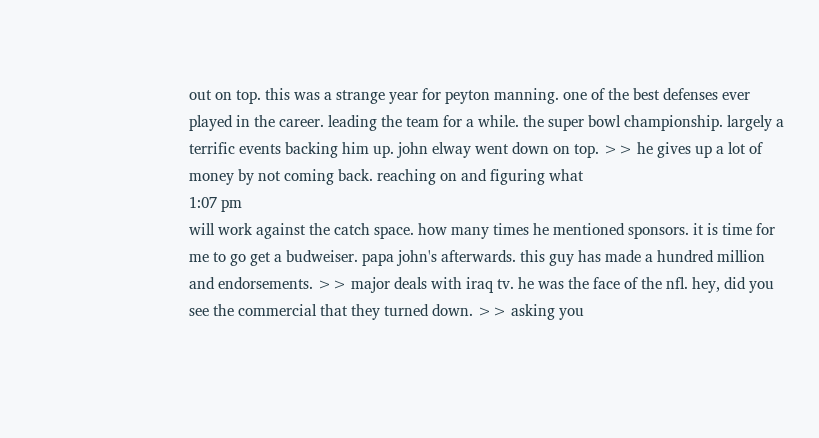out on top. this was a strange year for peyton manning. one of the best defenses ever played in the career. leading the team for a while. the super bowl championship. largely a terrific events backing him up. john elway went down on top. >> he gives up a lot of money by not coming back. reaching on and figuring what
1:07 pm
will work against the catch space. how many times he mentioned sponsors. it is time for me to go get a budweiser. papa john's afterwards. this guy has made a hundred million and endorsements. >> major deals with iraq tv. he was the face of the nfl. hey, did you see the commercial that they turned down. >> asking you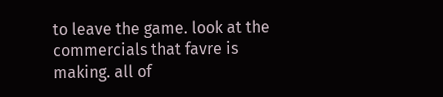to leave the game. look at the commercials that favre is making. all of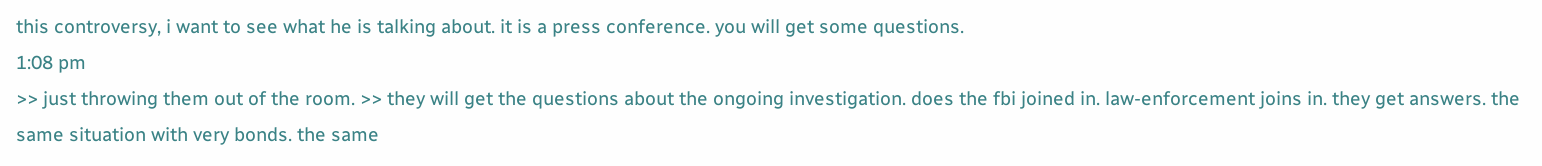this controversy, i want to see what he is talking about. it is a press conference. you will get some questions.
1:08 pm
>> just throwing them out of the room. >> they will get the questions about the ongoing investigation. does the fbi joined in. law-enforcement joins in. they get answers. the same situation with very bonds. the same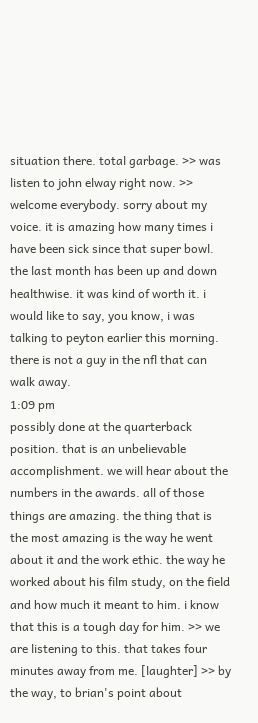situation there. total garbage. >> was listen to john elway right now. >> welcome everybody. sorry about my voice. it is amazing how many times i have been sick since that super bowl. the last month has been up and down healthwise. it was kind of worth it. i would like to say, you know, i was talking to peyton earlier this morning. there is not a guy in the nfl that can walk away.
1:09 pm
possibly done at the quarterback position. that is an unbelievable accomplishment. we will hear about the numbers in the awards. all of those things are amazing. the thing that is the most amazing is the way he went about it and the work ethic. the way he worked about his film study, on the field and how much it meant to him. i know that this is a tough day for him. >> we are listening to this. that takes four minutes away from me. [laughter] >> by the way, to brian's point about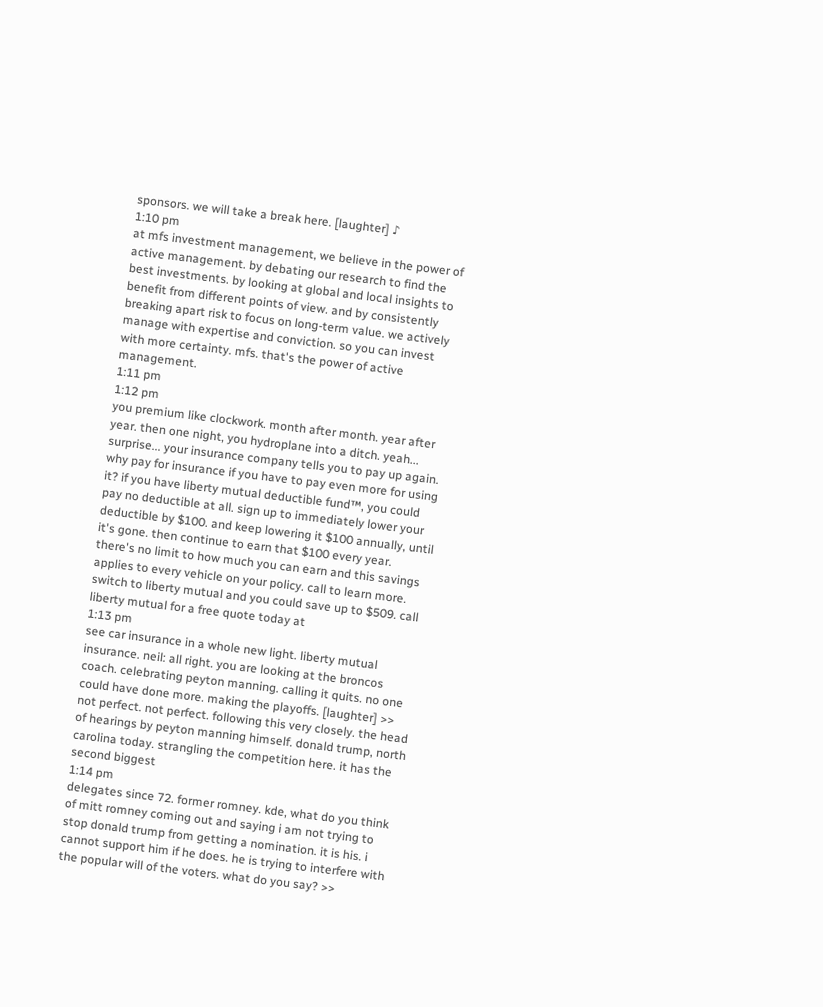sponsors. we will take a break here. [laughter] ♪
1:10 pm
at mfs investment management, we believe in the power of active management. by debating our research to find the best investments. by looking at global and local insights to benefit from different points of view. and by consistently breaking apart risk to focus on long-term value. we actively manage with expertise and conviction. so you can invest with more certainty. mfs. that's the power of active management.
1:11 pm
1:12 pm
you premium like clockwork. month after month. year after year. then one night, you hydroplane into a ditch. yeah... surprise... your insurance company tells you to pay up again. why pay for insurance if you have to pay even more for using it? if you have liberty mutual deductible fund™, you could pay no deductible at all. sign up to immediately lower your deductible by $100. and keep lowering it $100 annually, until it's gone. then continue to earn that $100 every year. there's no limit to how much you can earn and this savings applies to every vehicle on your policy. call to learn more. switch to liberty mutual and you could save up to $509. call liberty mutual for a free quote today at
1:13 pm
see car insurance in a whole new light. liberty mutual insurance. neil: all right. you are looking at the broncos coach. celebrating peyton manning. calling it quits. no one could have done more. making the playoffs. [laughter] >> not perfect. not perfect. following this very closely. the head of hearings by peyton manning himself. donald trump, north carolina today. strangling the competition here. it has the second biggest
1:14 pm
delegates since 72. former romney. kde, what do you think of mitt romney coming out and saying i am not trying to stop donald trump from getting a nomination. it is his. i cannot support him if he does. he is trying to interfere with the popular will of the voters. what do you say? >>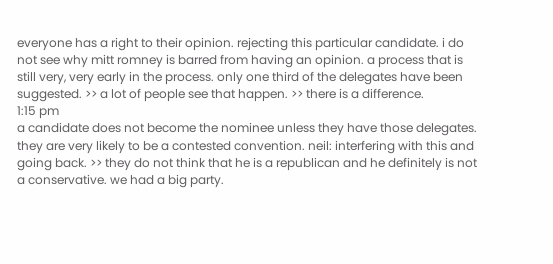everyone has a right to their opinion. rejecting this particular candidate. i do not see why mitt romney is barred from having an opinion. a process that is still very, very early in the process. only one third of the delegates have been suggested. >> a lot of people see that happen. >> there is a difference.
1:15 pm
a candidate does not become the nominee unless they have those delegates. they are very likely to be a contested convention. neil: interfering with this and going back. >> they do not think that he is a republican and he definitely is not a conservative. we had a big party.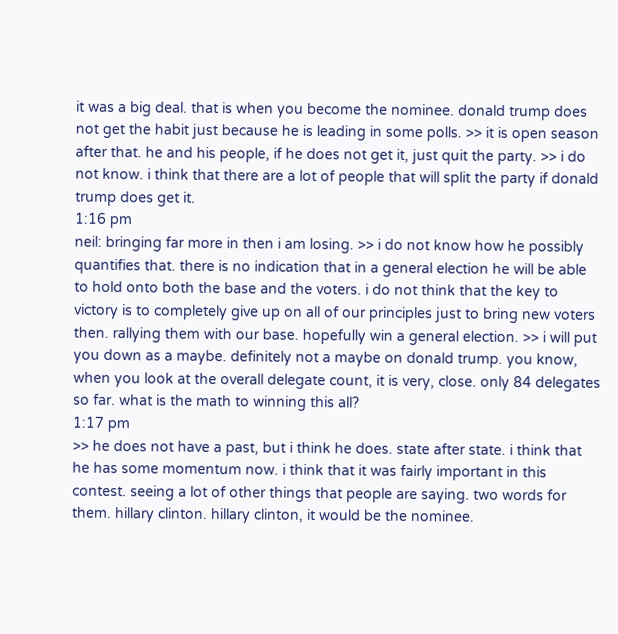it was a big deal. that is when you become the nominee. donald trump does not get the habit just because he is leading in some polls. >> it is open season after that. he and his people, if he does not get it, just quit the party. >> i do not know. i think that there are a lot of people that will split the party if donald trump does get it.
1:16 pm
neil: bringing far more in then i am losing. >> i do not know how he possibly quantifies that. there is no indication that in a general election he will be able to hold onto both the base and the voters. i do not think that the key to victory is to completely give up on all of our principles just to bring new voters then. rallying them with our base. hopefully win a general election. >> i will put you down as a maybe. definitely not a maybe on donald trump. you know, when you look at the overall delegate count, it is very, close. only 84 delegates so far. what is the math to winning this all?
1:17 pm
>> he does not have a past, but i think he does. state after state. i think that he has some momentum now. i think that it was fairly important in this contest. seeing a lot of other things that people are saying. two words for them. hillary clinton. hillary clinton, it would be the nominee.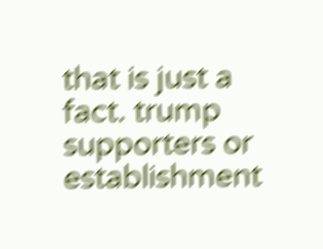that is just a fact. trump supporters or establishment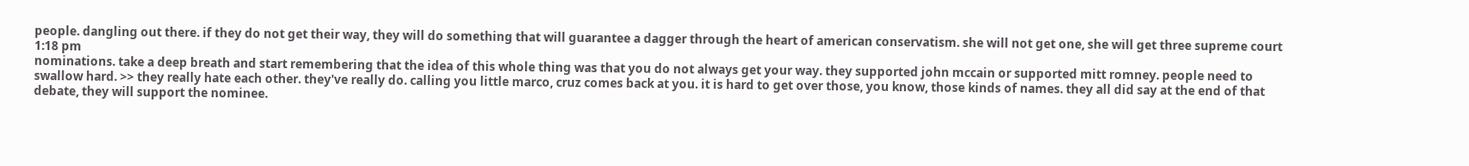people. dangling out there. if they do not get their way, they will do something that will guarantee a dagger through the heart of american conservatism. she will not get one, she will get three supreme court
1:18 pm
nominations. take a deep breath and start remembering that the idea of this whole thing was that you do not always get your way. they supported john mccain or supported mitt romney. people need to swallow hard. >> they really hate each other. they've really do. calling you little marco, cruz comes back at you. it is hard to get over those, you know, those kinds of names. they all did say at the end of that debate, they will support the nominee.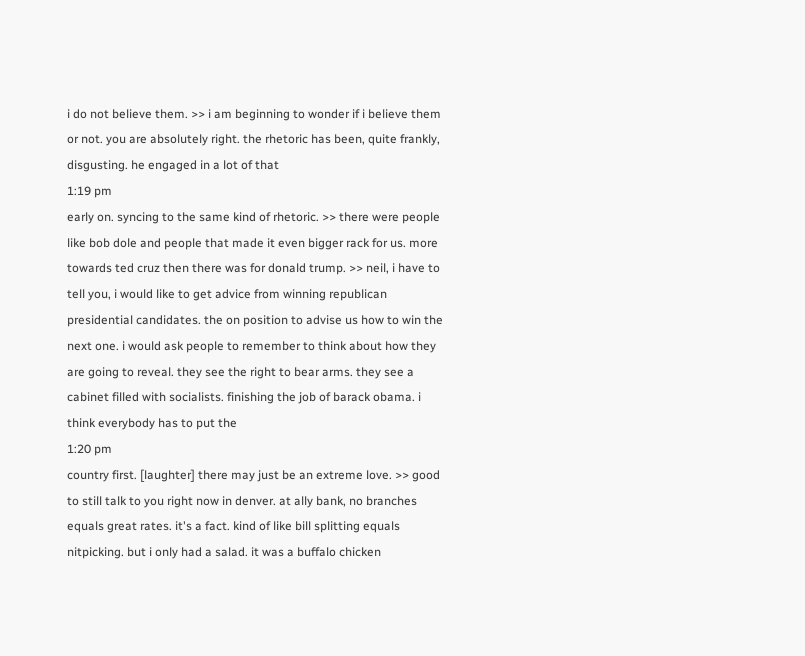i do not believe them. >> i am beginning to wonder if i believe them or not. you are absolutely right. the rhetoric has been, quite frankly, disgusting. he engaged in a lot of that
1:19 pm
early on. syncing to the same kind of rhetoric. >> there were people like bob dole and people that made it even bigger rack for us. more towards ted cruz then there was for donald trump. >> neil, i have to tell you, i would like to get advice from winning republican presidential candidates. the on position to advise us how to win the next one. i would ask people to remember to think about how they are going to reveal. they see the right to bear arms. they see a cabinet filled with socialists. finishing the job of barack obama. i think everybody has to put the
1:20 pm
country first. [laughter] there may just be an extreme love. >> good to still talk to you right now in denver. at ally bank, no branches equals great rates. it's a fact. kind of like bill splitting equals nitpicking. but i only had a salad. it was a buffalo chicken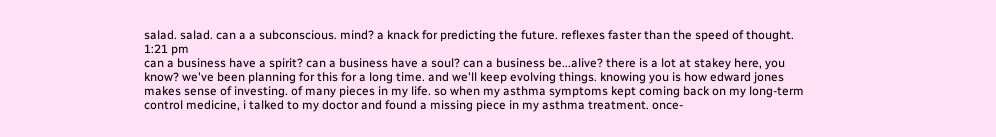salad. salad. can a a subconscious. mind? a knack for predicting the future. reflexes faster than the speed of thought.
1:21 pm
can a business have a spirit? can a business have a soul? can a business be...alive? there is a lot at stakey here, you know? we've been planning for this for a long time. and we'll keep evolving things. knowing you is how edward jones makes sense of investing. of many pieces in my life. so when my asthma symptoms kept coming back on my long-term control medicine, i talked to my doctor and found a missing piece in my asthma treatment. once-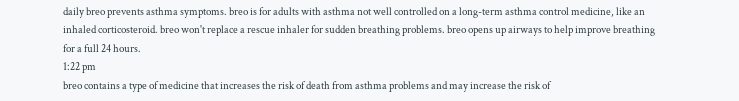daily breo prevents asthma symptoms. breo is for adults with asthma not well controlled on a long-term asthma control medicine, like an inhaled corticosteroid. breo won't replace a rescue inhaler for sudden breathing problems. breo opens up airways to help improve breathing for a full 24 hours.
1:22 pm
breo contains a type of medicine that increases the risk of death from asthma problems and may increase the risk of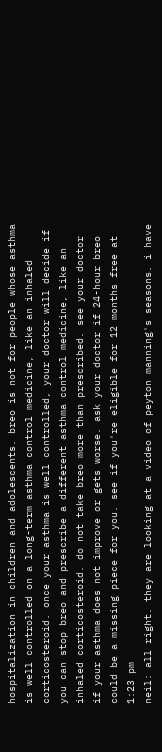hospitalization in children and adolescents. breo is not for people whose asthma is well controlled on a long-term asthma control medicine, like an inhaled corticosteroid. once your asthma is well controlled, your doctor will decide if you can stop breo and prescribe a different asthma control medicine, like an inhaled corticosteroid. do not take breo more than prescribed. see your doctor if your asthma does not improve or gets worse. ask your doctor if 24-hour breo could be a missing piece for you. see if you're eligible for 12 months free at
1:23 pm
neil: all right. they are looking at a video of peyton manning's seasons. i have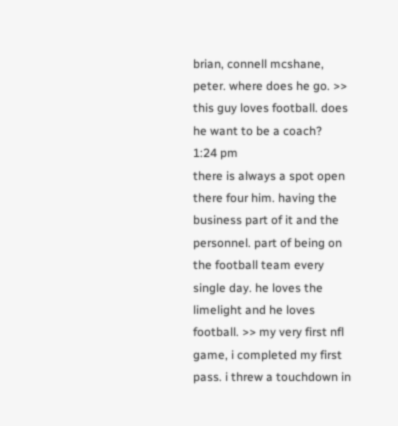brian, connell mcshane, peter. where does he go. >> this guy loves football. does he want to be a coach?
1:24 pm
there is always a spot open there four him. having the business part of it and the personnel. part of being on the football team every single day. he loves the limelight and he loves football. >> my very first nfl game, i completed my first pass. i threw a touchdown in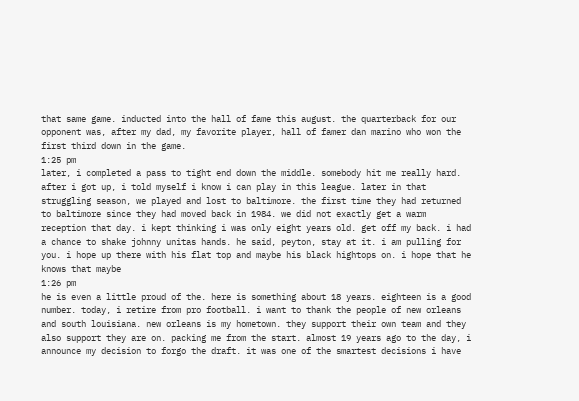that same game. inducted into the hall of fame this august. the quarterback for our opponent was, after my dad, my favorite player, hall of famer dan marino who won the first third down in the game.
1:25 pm
later, i completed a pass to tight end down the middle. somebody hit me really hard. after i got up, i told myself i know i can play in this league. later in that struggling season, we played and lost to baltimore. the first time they had returned to baltimore since they had moved back in 1984. we did not exactly get a warm reception that day. i kept thinking i was only eight years old. get off my back. i had a chance to shake johnny unitas hands. he said, peyton, stay at it. i am pulling for you. i hope up there with his flat top and maybe his black hightops on. i hope that he knows that maybe
1:26 pm
he is even a little proud of the. here is something about 18 years. eighteen is a good number. today, i retire from pro football. i want to thank the people of new orleans and south louisiana. new orleans is my hometown. they support their own team and they also support they are on. packing me from the start. almost 19 years ago to the day, i announce my decision to forgo the draft. it was one of the smartest decisions i have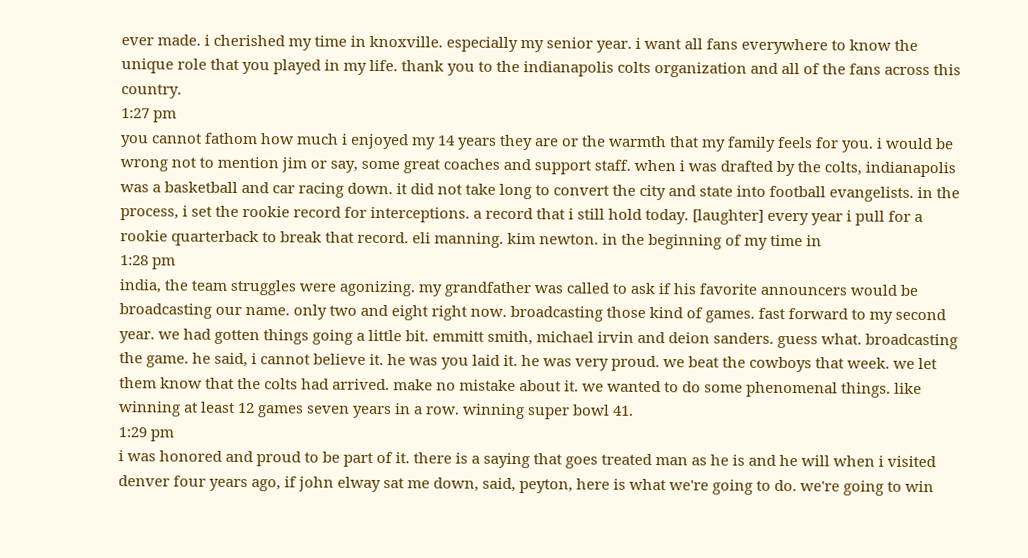ever made. i cherished my time in knoxville. especially my senior year. i want all fans everywhere to know the unique role that you played in my life. thank you to the indianapolis colts organization and all of the fans across this country.
1:27 pm
you cannot fathom how much i enjoyed my 14 years they are or the warmth that my family feels for you. i would be wrong not to mention jim or say, some great coaches and support staff. when i was drafted by the colts, indianapolis was a basketball and car racing down. it did not take long to convert the city and state into football evangelists. in the process, i set the rookie record for interceptions. a record that i still hold today. [laughter] every year i pull for a rookie quarterback to break that record. eli manning. kim newton. in the beginning of my time in
1:28 pm
india, the team struggles were agonizing. my grandfather was called to ask if his favorite announcers would be broadcasting our name. only two and eight right now. broadcasting those kind of games. fast forward to my second year. we had gotten things going a little bit. emmitt smith, michael irvin and deion sanders. guess what. broadcasting the game. he said, i cannot believe it. he was you laid it. he was very proud. we beat the cowboys that week. we let them know that the colts had arrived. make no mistake about it. we wanted to do some phenomenal things. like winning at least 12 games seven years in a row. winning super bowl 41.
1:29 pm
i was honored and proud to be part of it. there is a saying that goes treated man as he is and he will when i visited denver four years ago, if john elway sat me down, said, peyton, here is what we're going to do. we're going to win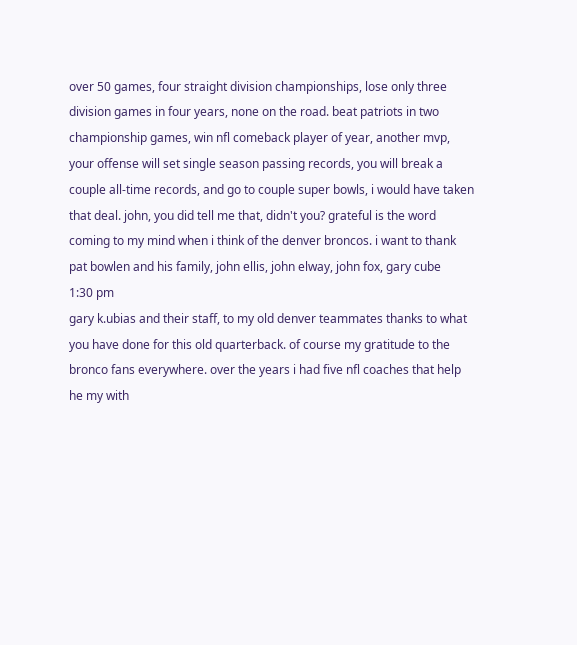over 50 games, four straight division championships, lose only three division games in four years, none on the road. beat patriots in two championship games, win nfl comeback player of year, another mvp, your offense will set single season passing records, you will break a couple all-time records, and go to couple super bowls, i would have taken that deal. john, you did tell me that, didn't you? grateful is the word coming to my mind when i think of the denver broncos. i want to thank pat bowlen and his family, john ellis, john elway, john fox, gary cube
1:30 pm
gary k.ubias and their staff, to my old denver teammates thanks to what you have done for this old quarterback. of course my gratitude to the bronco fans everywhere. over the years i had five nfl coaches that help he my with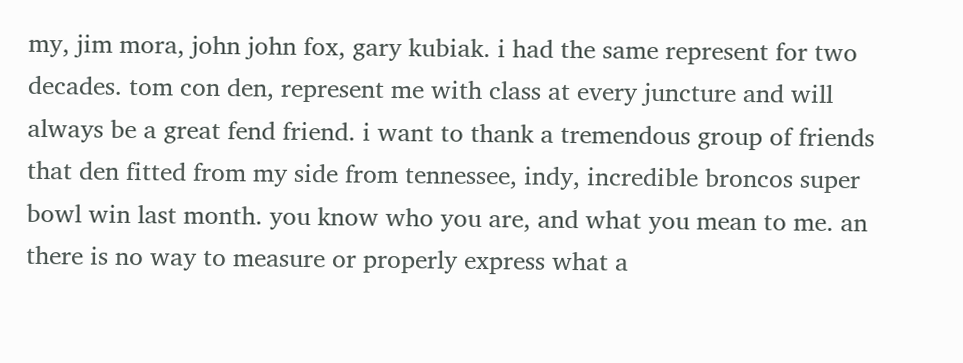my, jim mora, john john fox, gary kubiak. i had the same represent for two decades. tom con den, represent me with class at every juncture and will always be a great fend friend. i want to thank a tremendous group of friends that den fitted from my side from tennessee, indy, incredible broncos super bowl win last month. you know who you are, and what you mean to me. an there is no way to measure or properly express what a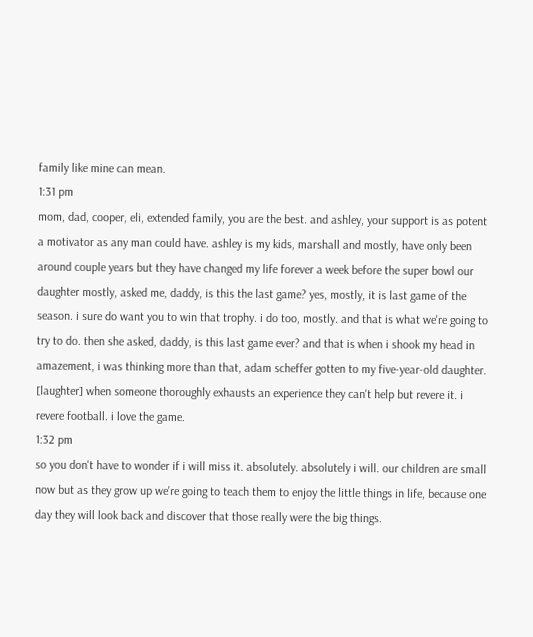family like mine can mean.
1:31 pm
mom, dad, cooper, eli, extended family, you are the best. and ashley, your support is as potent a motivator as any man could have. ashley is my kids, marshall and mostly, have only been around couple years but they have changed my life forever a week before the super bowl our daughter mostly, asked me, daddy, is this the last game? yes, mostly, it is last game of the season. i sure do want you to win that trophy. i do too, mostly. and that is what we're going to try to do. then she asked, daddy, is this last game ever? and that is when i shook my head in amazement, i was thinking more than that, adam scheffer gotten to my five-year-old daughter. [laughter] when someone thoroughly exhausts an experience they can't help but revere it. i revere football. i love the game.
1:32 pm
so you don't have to wonder if i will miss it. absolutely. absolutely i will. our children are small now but as they grow up we're going to teach them to enjoy the little things in life, because one day they will look back and discover that those really were the big things.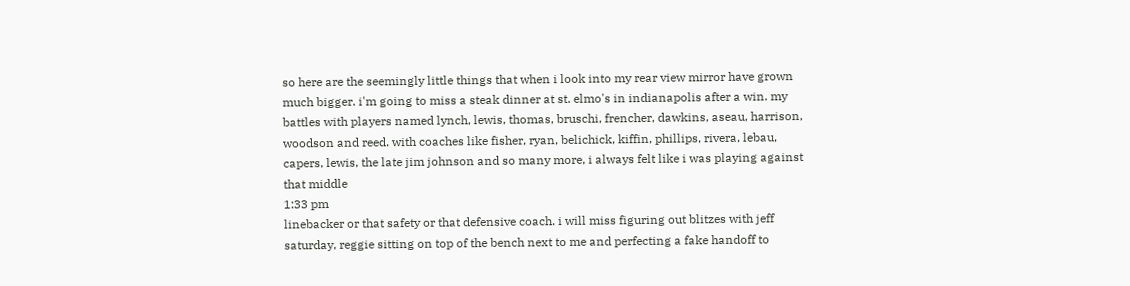so here are the seemingly little things that when i look into my rear view mirror have grown much bigger. i'm going to miss a steak dinner at st. elmo's in indianapolis after a win. my battles with players named lynch, lewis, thomas, bruschi, frencher, dawkins, aseau, harrison, woodson and reed. with coaches like fisher, ryan, belichick, kiffin, phillips, rivera, lebau, capers, lewis, the late jim johnson and so many more, i always felt like i was playing against that middle
1:33 pm
linebacker or that safety or that defensive coach. i will miss figuring out blitzes with jeff saturday, reggie sitting on top of the bench next to me and perfecting a fake handoff to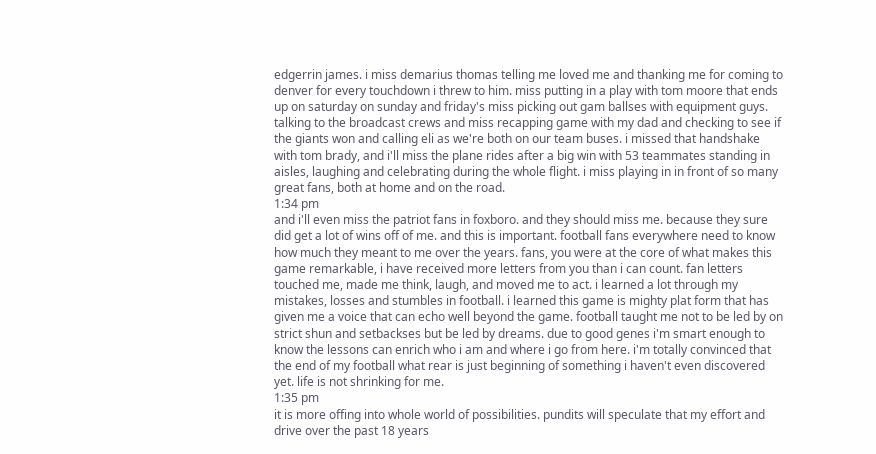edgerrin james. i miss demarius thomas telling me loved me and thanking me for coming to denver for every touchdown i threw to him. miss putting in a play with tom moore that ends up on saturday on sunday and friday's miss picking out gam ballses with equipment guys. talking to the broadcast crews and miss recapping game with my dad and checking to see if the giants won and calling eli as we're both on our team buses. i missed that handshake with tom brady, and i'll miss the plane rides after a big win with 53 teammates standing in aisles, laughing and celebrating during the whole flight. i miss playing in in front of so many great fans, both at home and on the road.
1:34 pm
and i'll even miss the patriot fans in foxboro. and they should miss me. because they sure did get a lot of wins off of me. and this is important. football fans everywhere need to know how much they meant to me over the years. fans, you were at the core of what makes this game remarkable, i have received more letters from you than i can count. fan letters touched me, made me think, laugh, and moved me to act. i learned a lot through my mistakes, losses and stumbles in football. i learned this game is mighty plat form that has given me a voice that can echo well beyond the game. football taught me not to be led by on strict shun and setbackses but be led by dreams. due to good genes i'm smart enough to know the lessons can enrich who i am and where i go from here. i'm totally convinced that the end of my football what rear is just beginning of something i haven't even discovered yet. life is not shrinking for me.
1:35 pm
it is more offing into whole world of possibilities. pundits will speculate that my effort and drive over the past 18 years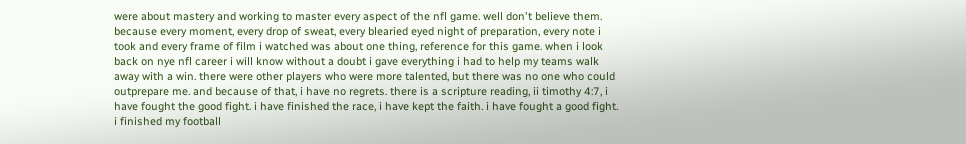were about mastery and working to master every aspect of the nfl game. well don't believe them. because every moment, every drop of sweat, every blearied eyed night of preparation, every note i took and every frame of film i watched was about one thing, reference for this game. when i look back on nye nfl career i will know without a doubt i gave everything i had to help my teams walk away with a win. there were other players who were more talented, but there was no one who could outprepare me. and because of that, i have no regrets. there is a scripture reading, ii timothy 4:7, i have fought the good fight. i have finished the race, i have kept the faith. i have fought a good fight. i finished my football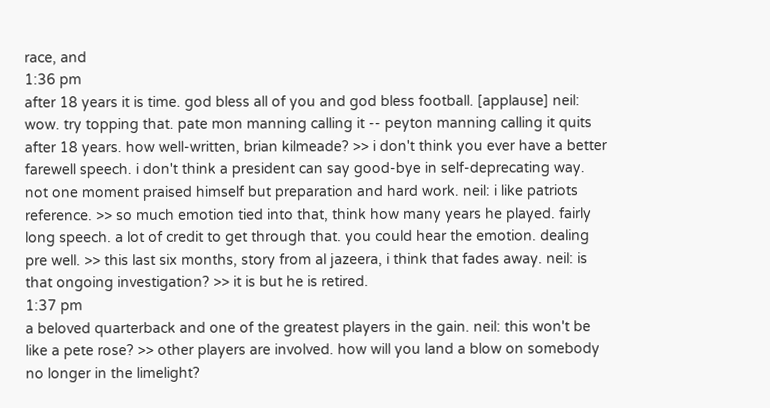race, and
1:36 pm
after 18 years it is time. god bless all of you and god bless football. [applause] neil: wow. try topping that. pate mon manning calling it -- peyton manning calling it quits after 18 years. how well-written, brian kilmeade? >> i don't think you ever have a better farewell speech. i don't think a president can say good-bye in self-deprecating way. not one moment praised himself but preparation and hard work. neil: i like patriots reference. >> so much emotion tied into that, think how many years he played. fairly long speech. a lot of credit to get through that. you could hear the emotion. dealing pre well. >> this last six months, story from al jazeera, i think that fades away. neil: is that ongoing investigation? >> it is but he is retired.
1:37 pm
a beloved quarterback and one of the greatest players in the gain. neil: this won't be like a pete rose? >> other players are involved. how will you land a blow on somebody no longer in the limelight?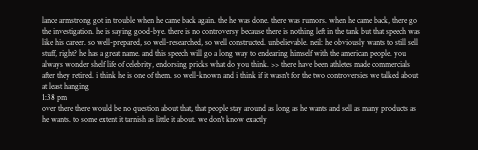lance armstrong got in trouble when he came back again. the he was done. there was rumors. when he came back, there go the investigation. he is saying good-bye. there is no controversy because there is nothing left in the tank but that speech was like his career. so well-prepared, so well-researched, so well constructed. unbelievable. neil: he obviously wants to still sell stuff, right? he has a great name. and this speech will go a long way to endearing himself with the american people. you always wonder shelf life of celebrity, endorsing pricks what do you think. >> there have been athletes made commercials after they retired. i think he is one of them. so well-known and i think if it wasn't for the two controversies we talked about at least hanging
1:38 pm
over there there would be no question about that, that people stay around as long as he wants and sell as many products as he wants. to some extent it tarnish as little it about. we don't know exactly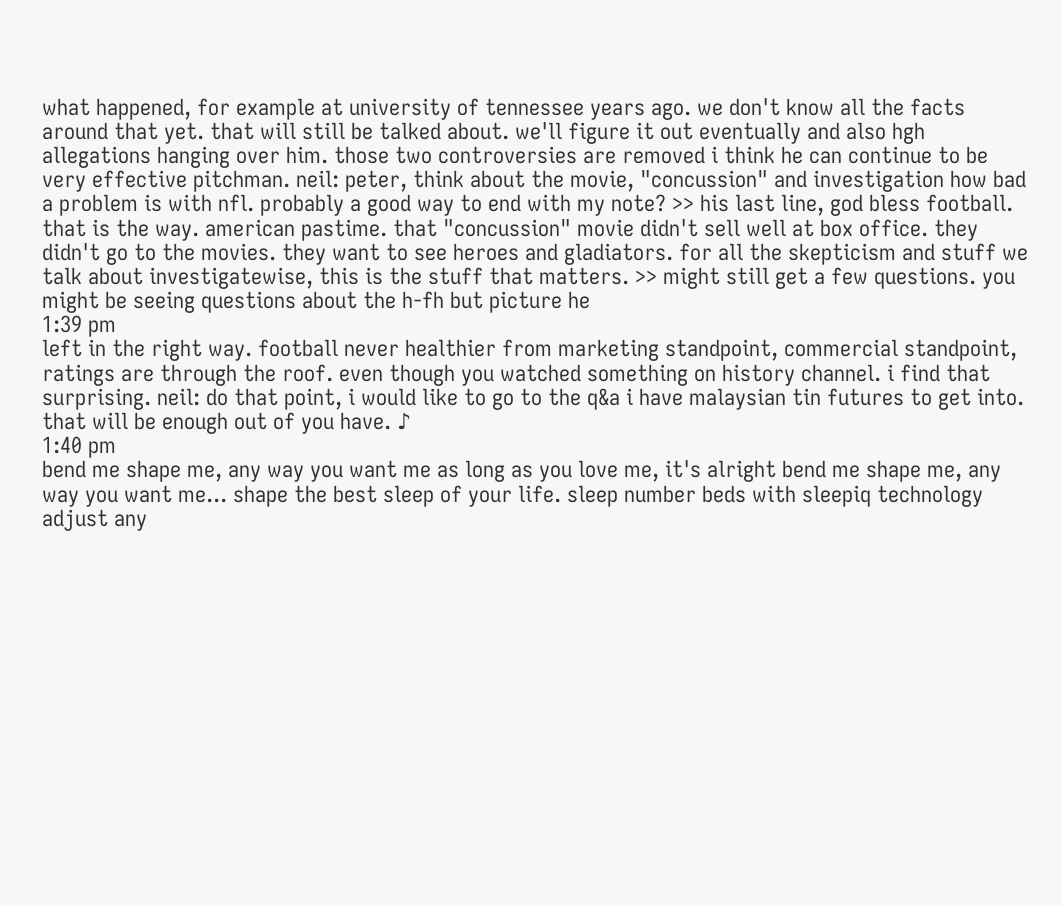what happened, for example at university of tennessee years ago. we don't know all the facts around that yet. that will still be talked about. we'll figure it out eventually and also hgh allegations hanging over him. those two controversies are removed i think he can continue to be very effective pitchman. neil: peter, think about the movie, "concussion" and investigation how bad a problem is with nfl. probably a good way to end with my note? >> his last line, god bless football. that is the way. american pastime. that "concussion" movie didn't sell well at box office. they didn't go to the movies. they want to see heroes and gladiators. for all the skepticism and stuff we talk about investigatewise, this is the stuff that matters. >> might still get a few questions. you might be seeing questions about the h-fh but picture he
1:39 pm
left in the right way. football never healthier from marketing standpoint, commercial standpoint, ratings are through the roof. even though you watched something on history channel. i find that surprising. neil: do that point, i would like to go to the q&a i have malaysian tin futures to get into. that will be enough out of you have. ♪
1:40 pm
bend me shape me, any way you want me as long as you love me, it's alright bend me shape me, any way you want me... shape the best sleep of your life. sleep number beds with sleepiq technology adjust any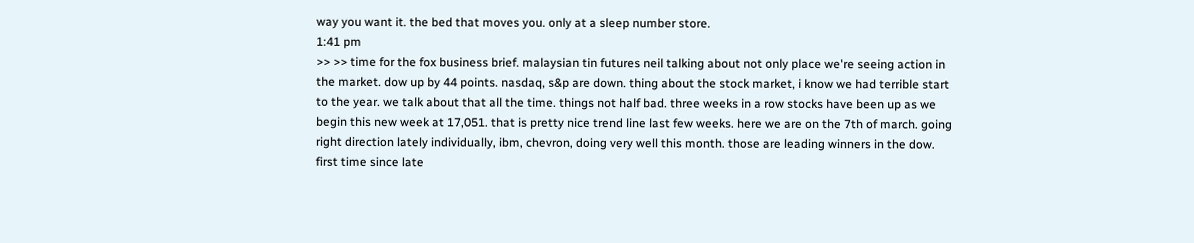way you want it. the bed that moves you. only at a sleep number store.
1:41 pm
>> >> time for the fox business brief. malaysian tin futures neil talking about not only place we're seeing action in the market. dow up by 44 points. nasdaq, s&p are down. thing about the stock market, i know we had terrible start to the year. we talk about that all the time. things not half bad. three weeks in a row stocks have been up as we begin this new week at 17,051. that is pretty nice trend line last few weeks. here we are on the 7th of march. going right direction lately individually, ibm, chevron, doing very well this month. those are leading winners in the dow. first time since late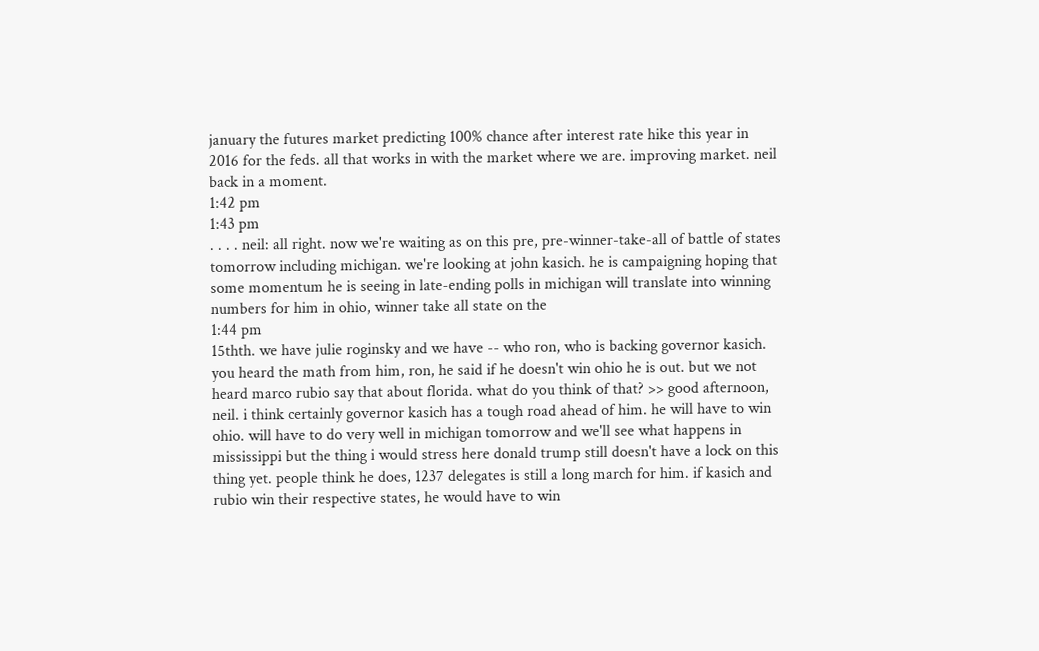january the futures market predicting 100% chance after interest rate hike this year in 2016 for the feds. all that works in with the market where we are. improving market. neil back in a moment.
1:42 pm
1:43 pm
. . . . neil: all right. now we're waiting as on this pre, pre-winner-take-all of battle of states tomorrow including michigan. we're looking at john kasich. he is campaigning hoping that some momentum he is seeing in late-ending polls in michigan will translate into winning numbers for him in ohio, winner take all state on the
1:44 pm
15thth. we have julie roginsky and we have -- who ron, who is backing governor kasich. you heard the math from him, ron, he said if he doesn't win ohio he is out. but we not heard marco rubio say that about florida. what do you think of that? >> good afternoon, neil. i think certainly governor kasich has a tough road ahead of him. he will have to win ohio. will have to do very well in michigan tomorrow and we'll see what happens in mississippi but the thing i would stress here donald trump still doesn't have a lock on this thing yet. people think he does, 1237 delegates is still a long march for him. if kasich and rubio win their respective states, he would have to win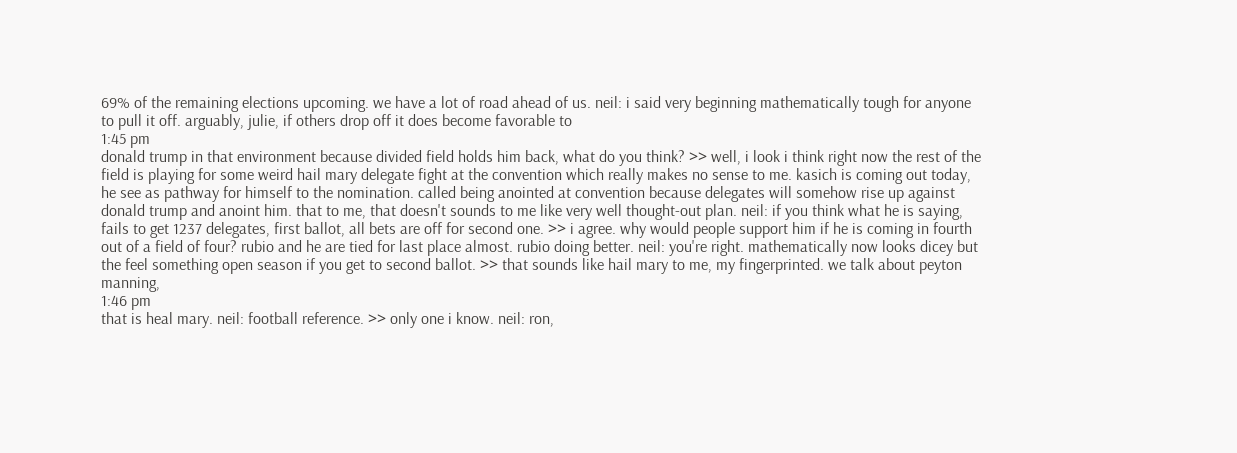69% of the remaining elections upcoming. we have a lot of road ahead of us. neil: i said very beginning mathematically tough for anyone to pull it off. arguably, julie, if others drop off it does become favorable to
1:45 pm
donald trump in that environment because divided field holds him back, what do you think? >> well, i look i think right now the rest of the field is playing for some weird hail mary delegate fight at the convention which really makes no sense to me. kasich is coming out today, he see as pathway for himself to the nomination. called being anointed at convention because delegates will somehow rise up against donald trump and anoint him. that to me, that doesn't sounds to me like very well thought-out plan. neil: if you think what he is saying, fails to get 1237 delegates, first ballot, all bets are off for second one. >> i agree. why would people support him if he is coming in fourth out of a field of four? rubio and he are tied for last place almost. rubio doing better. neil: you're right. mathematically now looks dicey but the feel something open season if you get to second ballot. >> that sounds like hail mary to me, my fingerprinted. we talk about peyton manning,
1:46 pm
that is heal mary. neil: football reference. >> only one i know. neil: ron,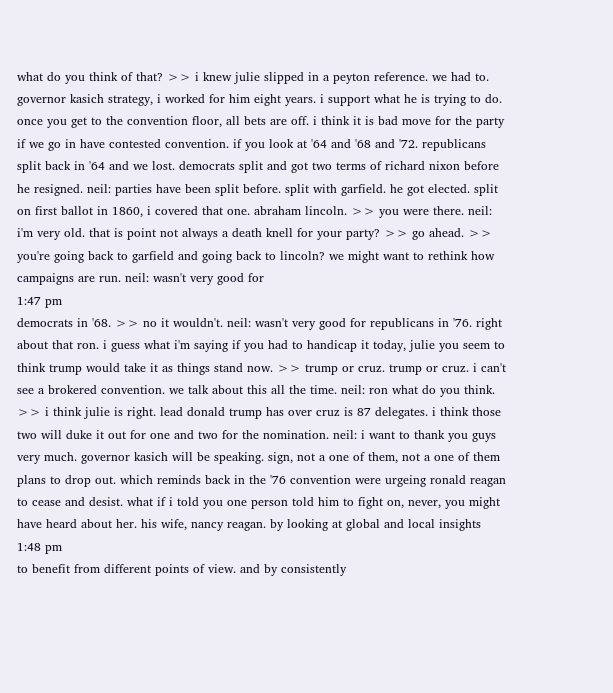what do you think of that? >> i knew julie slipped in a peyton reference. we had to. governor kasich strategy, i worked for him eight years. i support what he is trying to do. once you get to the convention floor, all bets are off. i think it is bad move for the party if we go in have contested convention. if you look at '64 and '68 and '72. republicans split back in '64 and we lost. democrats split and got two terms of richard nixon before he resigned. neil: parties have been split before. split with garfield. he got elected. split on first ballot in 1860, i covered that one. abraham lincoln. >> you were there. neil: i'm very old. that is point not always a death knell for your party? >> go ahead. >> you're going back to garfield and going back to lincoln? we might want to rethink how campaigns are run. neil: wasn't very good for
1:47 pm
democrats in '68. >> no it wouldn't. neil: wasn't very good for republicans in '76. right about that ron. i guess what i'm saying if you had to handicap it today, julie you seem to think trump would take it as things stand now. >> trump or cruz. trump or cruz. i can't see a brokered convention. we talk about this all the time. neil: ron what do you think. >> i think julie is right. lead donald trump has over cruz is 87 delegates. i think those two will duke it out for one and two for the nomination. neil: i want to thank you guys very much. governor kasich will be speaking. sign, not a one of them, not a one of them plans to drop out. which reminds back in the '76 convention were urgeing ronald reagan to cease and desist. what if i told you one person told him to fight on, never, you might have heard about her. his wife, nancy reagan. by looking at global and local insights
1:48 pm
to benefit from different points of view. and by consistently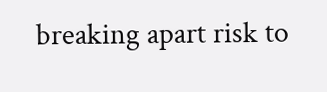breaking apart risk to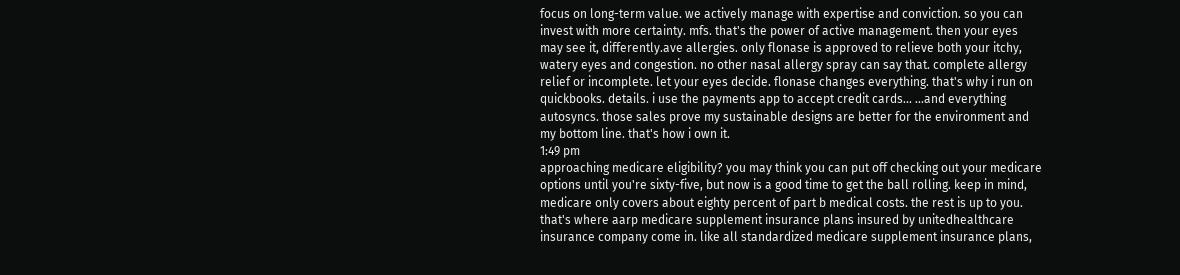focus on long-term value. we actively manage with expertise and conviction. so you can invest with more certainty. mfs. that's the power of active management. then your eyes may see it, differently.ave allergies. only flonase is approved to relieve both your itchy, watery eyes and congestion. no other nasal allergy spray can say that. complete allergy relief or incomplete. let your eyes decide. flonase changes everything. that's why i run on quickbooks. details. i use the payments app to accept credit cards... ...and everything autosyncs. those sales prove my sustainable designs are better for the environment and my bottom line. that's how i own it.
1:49 pm
approaching medicare eligibility? you may think you can put off checking out your medicare options until you're sixty-five, but now is a good time to get the ball rolling. keep in mind, medicare only covers about eighty percent of part b medical costs. the rest is up to you. that's where aarp medicare supplement insurance plans insured by unitedhealthcare insurance company come in. like all standardized medicare supplement insurance plans,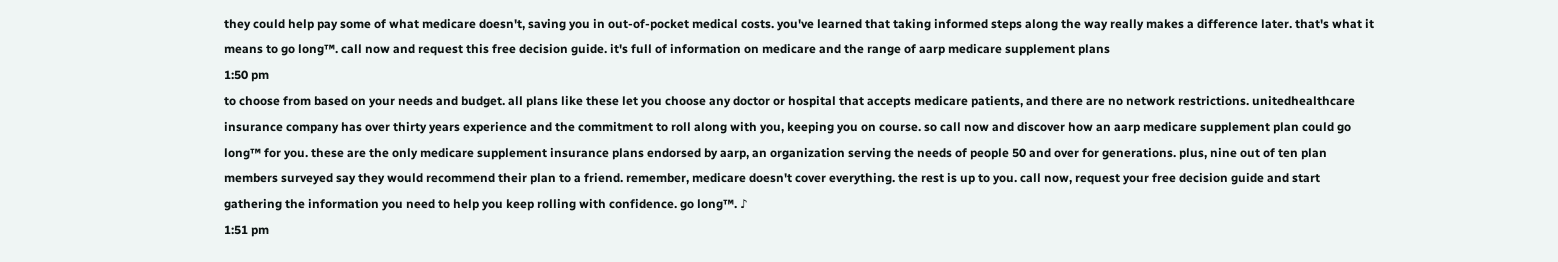they could help pay some of what medicare doesn't, saving you in out-of-pocket medical costs. you've learned that taking informed steps along the way really makes a difference later. that's what it means to go long™. call now and request this free decision guide. it's full of information on medicare and the range of aarp medicare supplement plans
1:50 pm
to choose from based on your needs and budget. all plans like these let you choose any doctor or hospital that accepts medicare patients, and there are no network restrictions. unitedhealthcare insurance company has over thirty years experience and the commitment to roll along with you, keeping you on course. so call now and discover how an aarp medicare supplement plan could go long™ for you. these are the only medicare supplement insurance plans endorsed by aarp, an organization serving the needs of people 50 and over for generations. plus, nine out of ten plan members surveyed say they would recommend their plan to a friend. remember, medicare doesn't cover everything. the rest is up to you. call now, request your free decision guide and start gathering the information you need to help you keep rolling with confidence. go long™. ♪
1:51 pm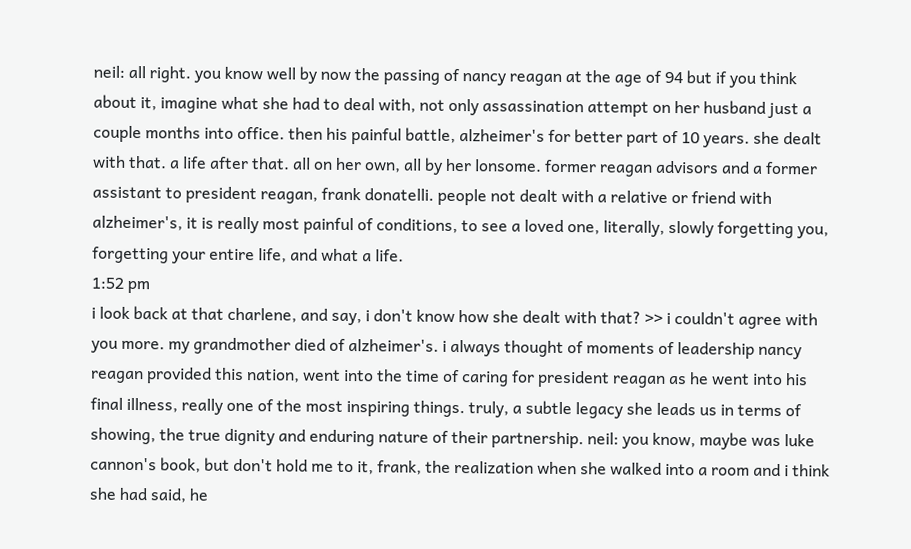neil: all right. you know well by now the passing of nancy reagan at the age of 94 but if you think about it, imagine what she had to deal with, not only assassination attempt on her husband just a couple months into office. then his painful battle, alzheimer's for better part of 10 years. she dealt with that. a life after that. all on her own, all by her lonsome. former reagan advisors and a former assistant to president reagan, frank donatelli. people not dealt with a relative or friend with alzheimer's, it is really most painful of conditions, to see a loved one, literally, slowly forgetting you, forgetting your entire life, and what a life.
1:52 pm
i look back at that charlene, and say, i don't know how she dealt with that? >> i couldn't agree with you more. my grandmother died of alzheimer's. i always thought of moments of leadership nancy reagan provided this nation, went into the time of caring for president reagan as he went into his final illness, really one of the most inspiring things. truly, a subtle legacy she leads us in terms of showing, the true dignity and enduring nature of their partnership. neil: you know, maybe was luke cannon's book, but don't hold me to it, frank, the realization when she walked into a room and i think she had said, he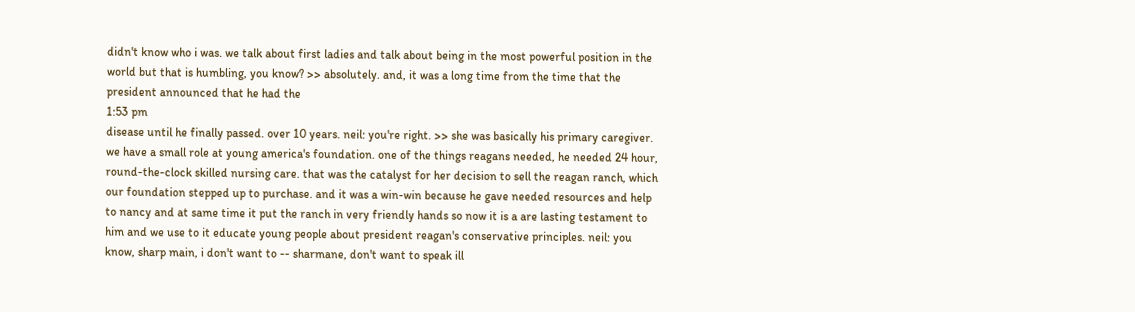didn't know who i was. we talk about first ladies and talk about being in the most powerful position in the world but that is humbling, you know? >> absolutely. and, it was a long time from the time that the president announced that he had the
1:53 pm
disease until he finally passed. over 10 years. neil: you're right. >> she was basically his primary caregiver. we have a small role at young america's foundation. one of the things reagans needed, he needed 24 hour, round-the-clock skilled nursing care. that was the catalyst for her decision to sell the reagan ranch, which our foundation stepped up to purchase. and it was a win-win because he gave needed resources and help to nancy and at same time it put the ranch in very friendly hands so now it is a are lasting testament to him and we use to it educate young people about president reagan's conservative principles. neil: you know, sharp main, i don't want to -- sharmane, don't want to speak ill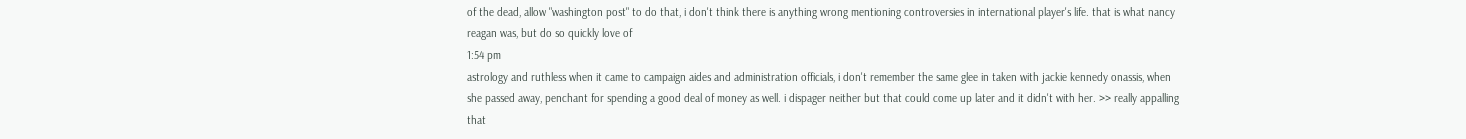of the dead, allow "washington post" to do that, i don't think there is anything wrong mentioning controversies in international player's life. that is what nancy reagan was, but do so quickly love of
1:54 pm
astrology and ruthless when it came to campaign aides and administration officials, i don't remember the same glee in taken with jackie kennedy onassis, when she passed away, penchant for spending a good deal of money as well. i dispager neither but that could come up later and it didn't with her. >> really appalling that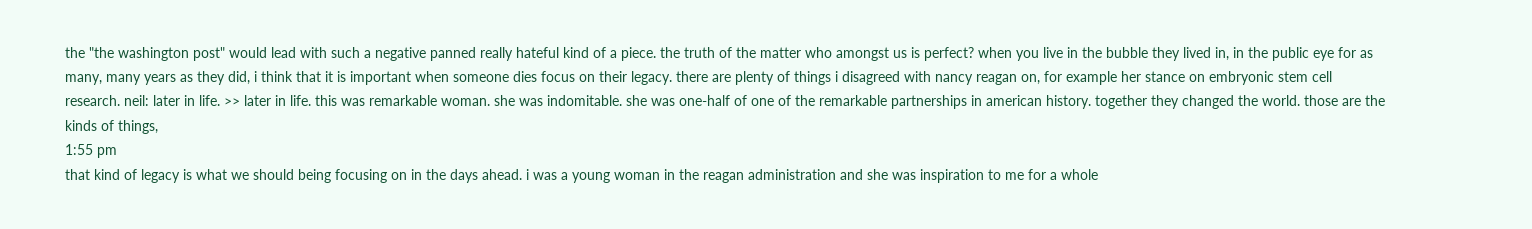the "the washington post" would lead with such a negative panned really hateful kind of a piece. the truth of the matter who amongst us is perfect? when you live in the bubble they lived in, in the public eye for as many, many years as they did, i think that it is important when someone dies focus on their legacy. there are plenty of things i disagreed with nancy reagan on, for example her stance on embryonic stem cell research. neil: later in life. >> later in life. this was remarkable woman. she was indomitable. she was one-half of one of the remarkable partnerships in american history. together they changed the world. those are the kinds of things,
1:55 pm
that kind of legacy is what we should being focusing on in the days ahead. i was a young woman in the reagan administration and she was inspiration to me for a whole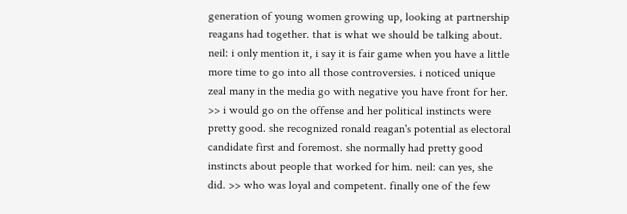generation of young women growing up, looking at partnership reagans had together. that is what we should be talking about. neil: i only mention it, i say it is fair game when you have a little more time to go into all those controversies. i noticed unique zeal many in the media go with negative you have front for her. >> i would go on the offense and her political instincts were pretty good. she recognized ronald reagan's potential as electoral candidate first and foremost. she normally had pretty good instincts about people that worked for him. neil: can yes, she did. >> who was loyal and competent. finally one of the few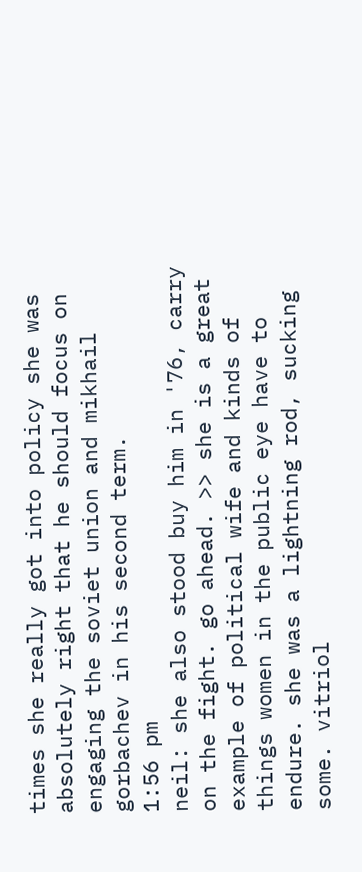times she really got into policy she was absolutely right that he should focus on engaging the soviet union and mikhail gorbachev in his second term.
1:56 pm
neil: she also stood buy him in '76, carry on the fight. go ahead. >> she is a great example of political wife and kinds of things women in the public eye have to endure. she was a lightning rod, sucking some. vitriol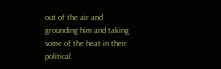out of the air and grounding him and taking some of the heat in their political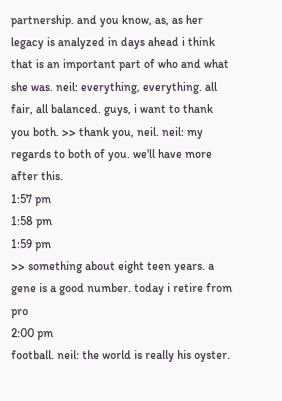partnership. and you know, as, as her legacy is analyzed in days ahead i think that is an important part of who and what she was. neil: everything, everything. all fair, all balanced. guys, i want to thank you both. >> thank you, neil. neil: my regards to both of you. we'll have more after this.
1:57 pm
1:58 pm
1:59 pm
>> something about eight teen years. a gene is a good number. today i retire from pro
2:00 pm
football. neil: the world is really his oyster.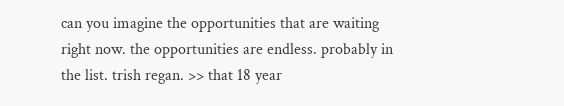can you imagine the opportunities that are waiting right now. the opportunities are endless. probably in the list. trish regan. >> that 18 year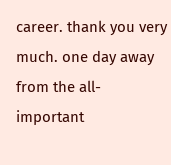career. thank you very much. one day away from the all-important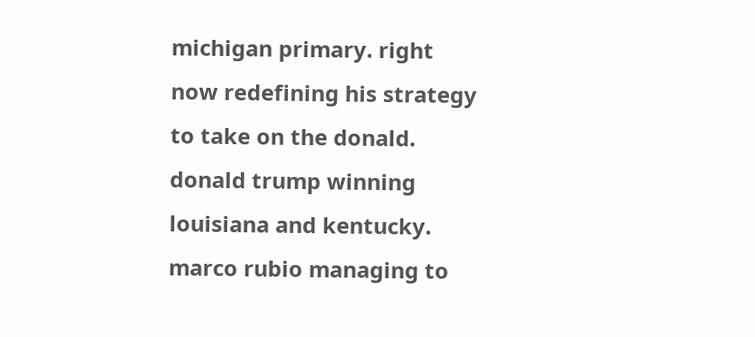michigan primary. right now redefining his strategy to take on the donald. donald trump winning louisiana and kentucky. marco rubio managing to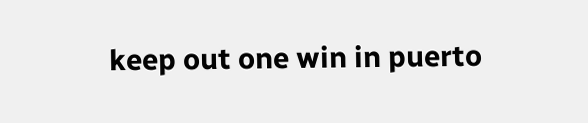keep out one win in puerto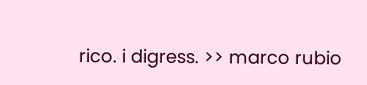rico. i digress. >> marco rubio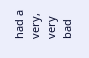had a very, very bad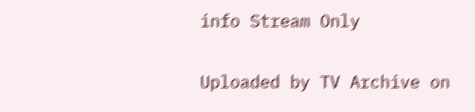info Stream Only

Uploaded by TV Archive on